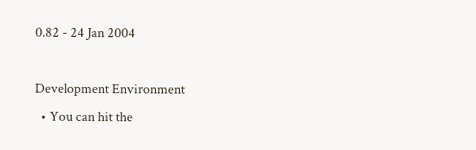0.82 - 24 Jan 2004

Development Environment
  • You can hit the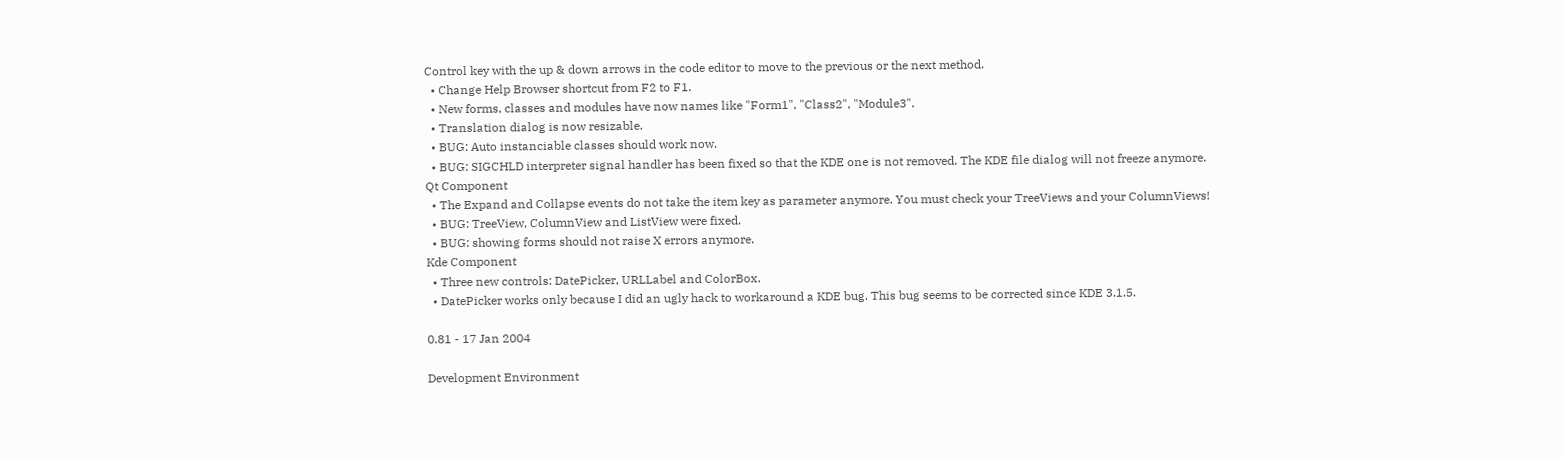Control key with the up & down arrows in the code editor to move to the previous or the next method.
  • Change Help Browser shortcut from F2 to F1.
  • New forms, classes and modules have now names like "Form1", "Class2", "Module3".
  • Translation dialog is now resizable.
  • BUG: Auto instanciable classes should work now.
  • BUG: SIGCHLD interpreter signal handler has been fixed so that the KDE one is not removed. The KDE file dialog will not freeze anymore.
Qt Component
  • The Expand and Collapse events do not take the item key as parameter anymore. You must check your TreeViews and your ColumnViews!
  • BUG: TreeView, ColumnView and ListView were fixed.
  • BUG: showing forms should not raise X errors anymore.
Kde Component
  • Three new controls: DatePicker, URLLabel and ColorBox.
  • DatePicker works only because I did an ugly hack to workaround a KDE bug. This bug seems to be corrected since KDE 3.1.5.

0.81 - 17 Jan 2004

Development Environment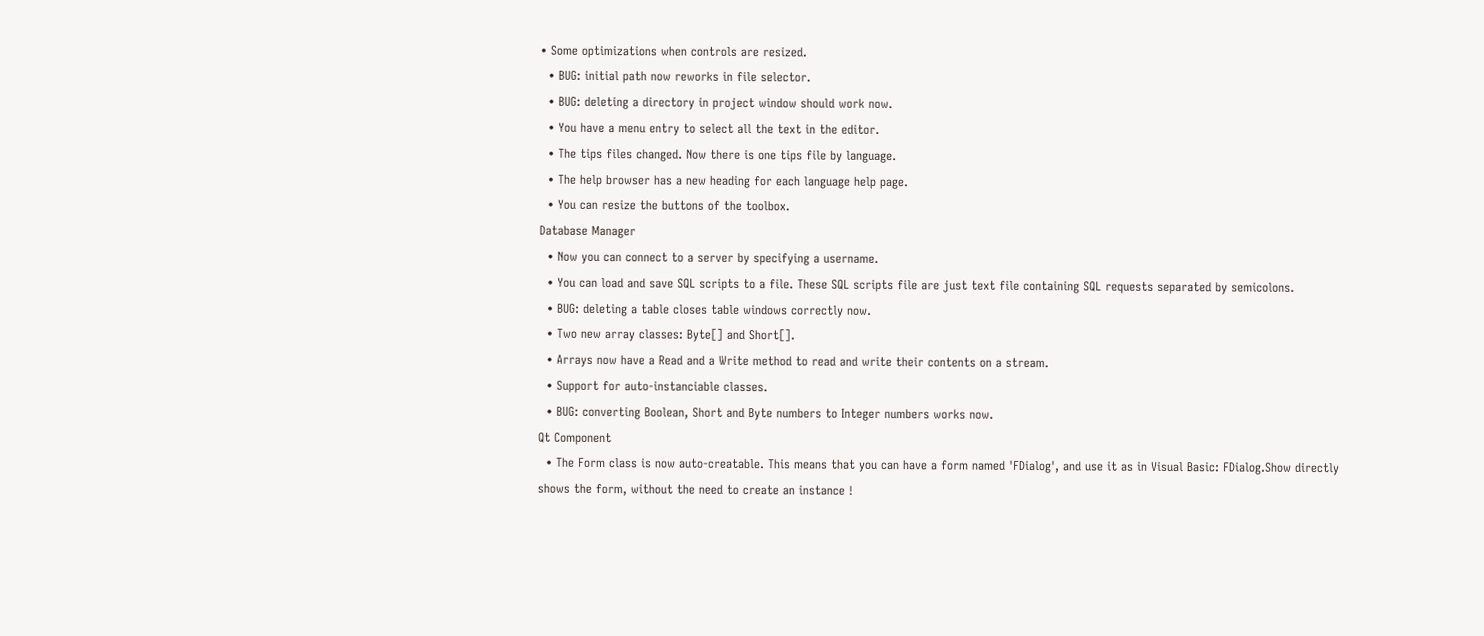• Some optimizations when controls are resized.
  • BUG: initial path now reworks in file selector.
  • BUG: deleting a directory in project window should work now.
  • You have a menu entry to select all the text in the editor.
  • The tips files changed. Now there is one tips file by language.
  • The help browser has a new heading for each language help page.
  • You can resize the buttons of the toolbox.
Database Manager
  • Now you can connect to a server by specifying a username.
  • You can load and save SQL scripts to a file. These SQL scripts file are just text file containing SQL requests separated by semicolons.
  • BUG: deleting a table closes table windows correctly now.
  • Two new array classes: Byte[] and Short[].
  • Arrays now have a Read and a Write method to read and write their contents on a stream.
  • Support for auto-instanciable classes.
  • BUG: converting Boolean, Short and Byte numbers to Integer numbers works now.
Qt Component
  • The Form class is now auto-creatable. This means that you can have a form named 'FDialog', and use it as in Visual Basic: FDialog.Show directly shows the form, without the need to create an instance !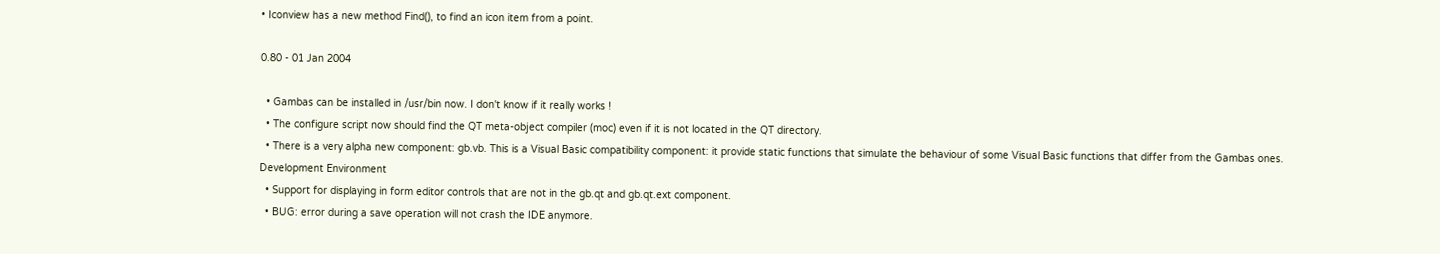• Iconview has a new method Find(), to find an icon item from a point.

0.80 - 01 Jan 2004

  • Gambas can be installed in /usr/bin now. I don't know if it really works !
  • The configure script now should find the QT meta-object compiler (moc) even if it is not located in the QT directory.
  • There is a very alpha new component: gb.vb. This is a Visual Basic compatibility component: it provide static functions that simulate the behaviour of some Visual Basic functions that differ from the Gambas ones.
Development Environment
  • Support for displaying in form editor controls that are not in the gb.qt and gb.qt.ext component.
  • BUG: error during a save operation will not crash the IDE anymore.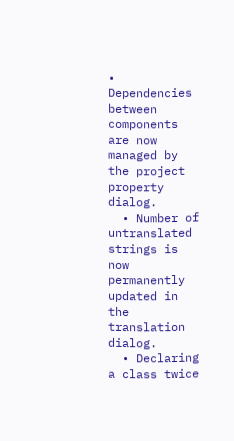• Dependencies between components are now managed by the project property dialog.
  • Number of untranslated strings is now permanently updated in the translation dialog.
  • Declaring a class twice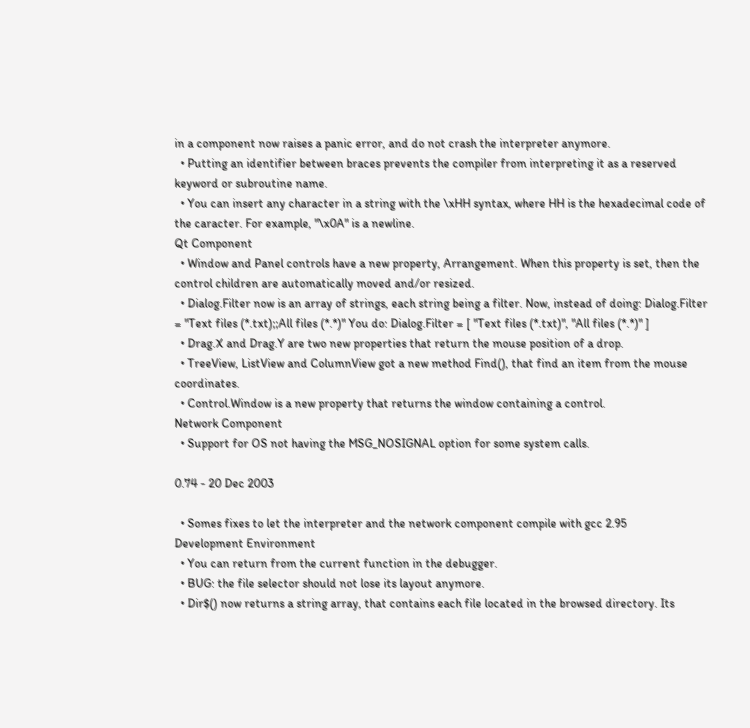in a component now raises a panic error, and do not crash the interpreter anymore.
  • Putting an identifier between braces prevents the compiler from interpreting it as a reserved keyword or subroutine name.
  • You can insert any character in a string with the \xHH syntax, where HH is the hexadecimal code of the caracter. For example, "\x0A" is a newline.
Qt Component
  • Window and Panel controls have a new property, Arrangement. When this property is set, then the control children are automatically moved and/or resized.
  • Dialog.Filter now is an array of strings, each string being a filter. Now, instead of doing: Dialog.Filter = "Text files (*.txt);;All files (*.*)" You do: Dialog.Filter = [ "Text files (*.txt)", "All files (*.*)" ]
  • Drag.X and Drag.Y are two new properties that return the mouse position of a drop.
  • TreeView, ListView and ColumnView got a new method Find(), that find an item from the mouse coordinates.
  • Control.Window is a new property that returns the window containing a control.
Network Component
  • Support for OS not having the MSG_NOSIGNAL option for some system calls.

0.74 - 20 Dec 2003

  • Somes fixes to let the interpreter and the network component compile with gcc 2.95
Development Environment
  • You can return from the current function in the debugger.
  • BUG: the file selector should not lose its layout anymore.
  • Dir$() now returns a string array, that contains each file located in the browsed directory. Its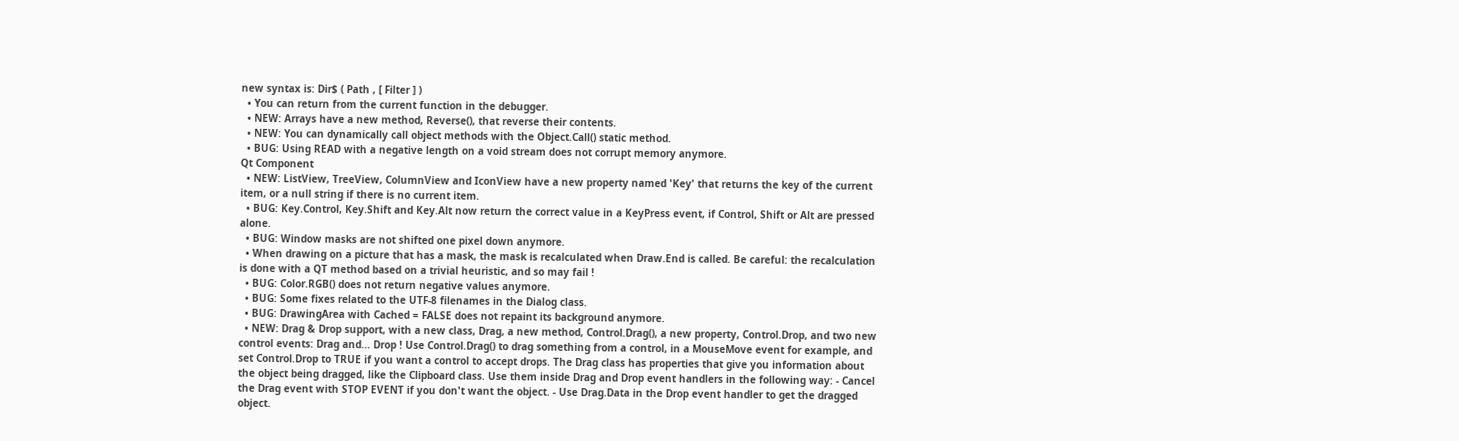new syntax is: Dir$ ( Path , [ Filter ] )
  • You can return from the current function in the debugger.
  • NEW: Arrays have a new method, Reverse(), that reverse their contents.
  • NEW: You can dynamically call object methods with the Object.Call() static method.
  • BUG: Using READ with a negative length on a void stream does not corrupt memory anymore.
Qt Component
  • NEW: ListView, TreeView, ColumnView and IconView have a new property named 'Key' that returns the key of the current item, or a null string if there is no current item.
  • BUG: Key.Control, Key.Shift and Key.Alt now return the correct value in a KeyPress event, if Control, Shift or Alt are pressed alone.
  • BUG: Window masks are not shifted one pixel down anymore.
  • When drawing on a picture that has a mask, the mask is recalculated when Draw.End is called. Be careful: the recalculation is done with a QT method based on a trivial heuristic, and so may fail !
  • BUG: Color.RGB() does not return negative values anymore.
  • BUG: Some fixes related to the UTF-8 filenames in the Dialog class.
  • BUG: DrawingArea with Cached = FALSE does not repaint its background anymore.
  • NEW: Drag & Drop support, with a new class, Drag, a new method, Control.Drag(), a new property, Control.Drop, and two new control events: Drag and... Drop ! Use Control.Drag() to drag something from a control, in a MouseMove event for example, and set Control.Drop to TRUE if you want a control to accept drops. The Drag class has properties that give you information about the object being dragged, like the Clipboard class. Use them inside Drag and Drop event handlers in the following way: - Cancel the Drag event with STOP EVENT if you don't want the object. - Use Drag.Data in the Drop event handler to get the dragged object.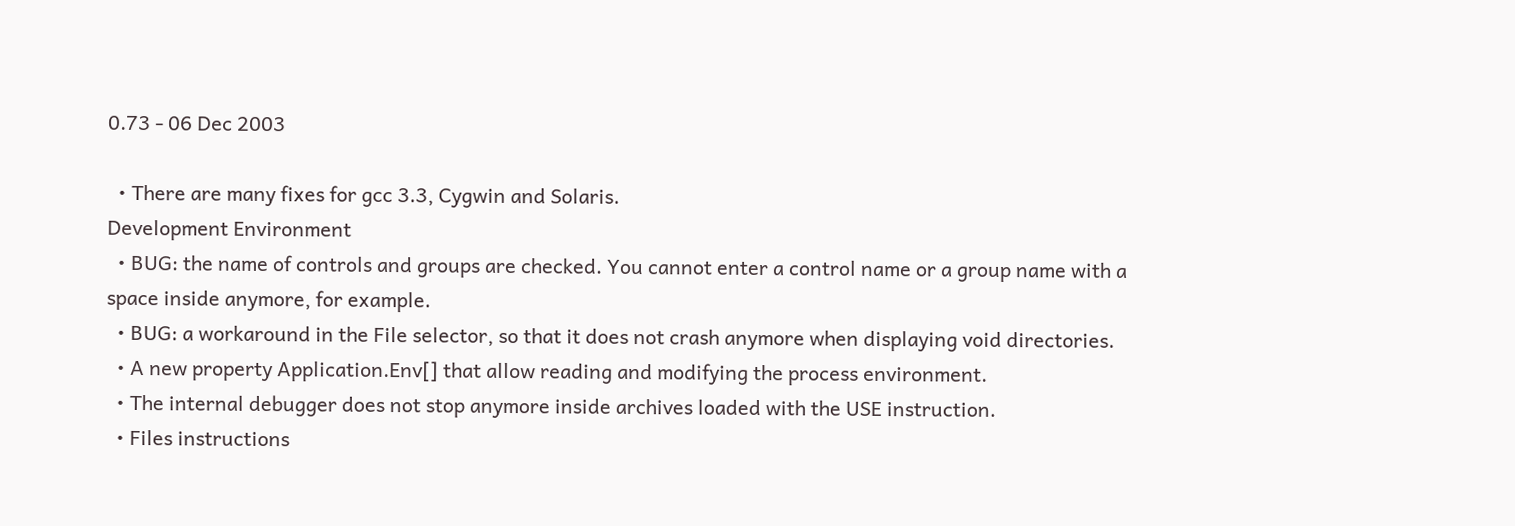0.73 - 06 Dec 2003

  • There are many fixes for gcc 3.3, Cygwin and Solaris.
Development Environment
  • BUG: the name of controls and groups are checked. You cannot enter a control name or a group name with a space inside anymore, for example.
  • BUG: a workaround in the File selector, so that it does not crash anymore when displaying void directories.
  • A new property Application.Env[] that allow reading and modifying the process environment.
  • The internal debugger does not stop anymore inside archives loaded with the USE instruction.
  • Files instructions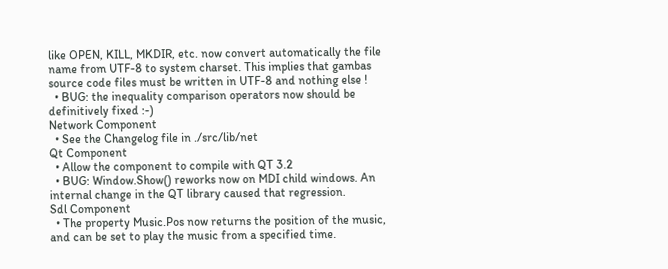like OPEN, KILL, MKDIR, etc. now convert automatically the file name from UTF-8 to system charset. This implies that gambas source code files must be written in UTF-8 and nothing else !
  • BUG: the inequality comparison operators now should be definitively fixed :-)
Network Component
  • See the Changelog file in ./src/lib/net
Qt Component
  • Allow the component to compile with QT 3.2
  • BUG: Window.Show() reworks now on MDI child windows. An internal change in the QT library caused that regression.
Sdl Component
  • The property Music.Pos now returns the position of the music, and can be set to play the music from a specified time.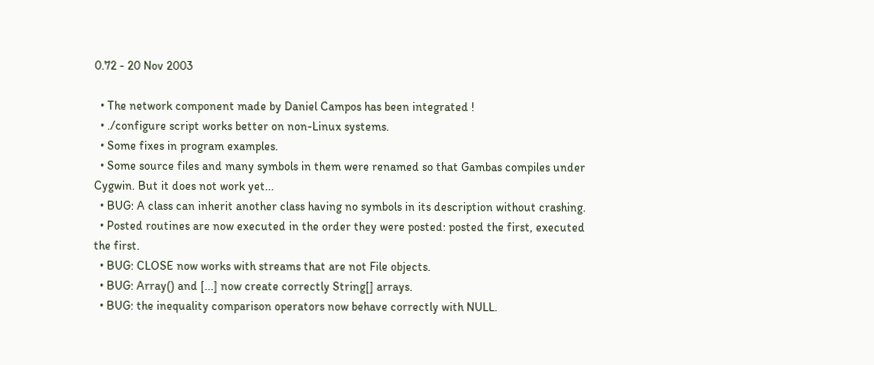0.72 - 20 Nov 2003

  • The network component made by Daniel Campos has been integrated !
  • ./configure script works better on non-Linux systems.
  • Some fixes in program examples.
  • Some source files and many symbols in them were renamed so that Gambas compiles under Cygwin. But it does not work yet...
  • BUG: A class can inherit another class having no symbols in its description without crashing.
  • Posted routines are now executed in the order they were posted: posted the first, executed the first.
  • BUG: CLOSE now works with streams that are not File objects.
  • BUG: Array() and [...] now create correctly String[] arrays.
  • BUG: the inequality comparison operators now behave correctly with NULL.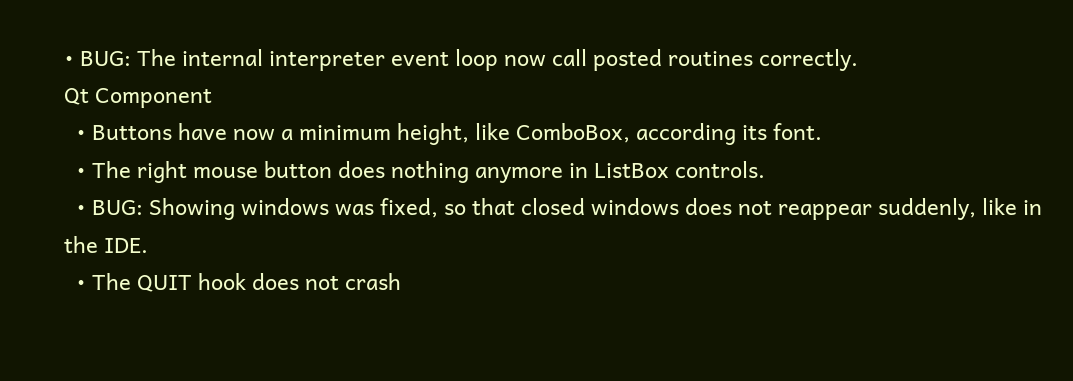• BUG: The internal interpreter event loop now call posted routines correctly.
Qt Component
  • Buttons have now a minimum height, like ComboBox, according its font.
  • The right mouse button does nothing anymore in ListBox controls.
  • BUG: Showing windows was fixed, so that closed windows does not reappear suddenly, like in the IDE.
  • The QUIT hook does not crash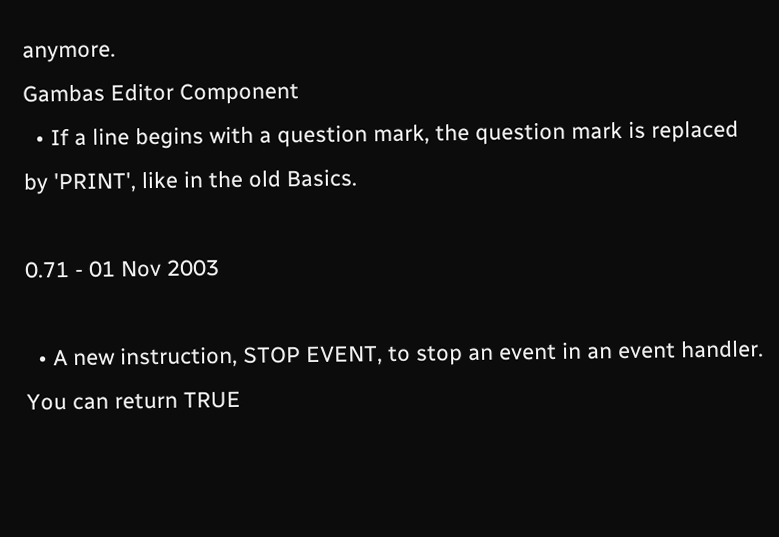anymore.
Gambas Editor Component
  • If a line begins with a question mark, the question mark is replaced by 'PRINT', like in the old Basics.

0.71 - 01 Nov 2003

  • A new instruction, STOP EVENT, to stop an event in an event handler. You can return TRUE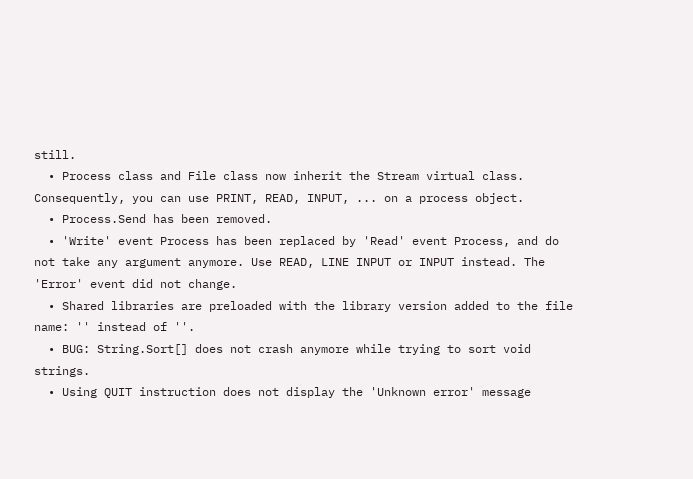still.
  • Process class and File class now inherit the Stream virtual class. Consequently, you can use PRINT, READ, INPUT, ... on a process object.
  • Process.Send has been removed.
  • 'Write' event Process has been replaced by 'Read' event Process, and do not take any argument anymore. Use READ, LINE INPUT or INPUT instead. The 'Error' event did not change.
  • Shared libraries are preloaded with the library version added to the file name: '' instead of ''.
  • BUG: String.Sort[] does not crash anymore while trying to sort void strings.
  • Using QUIT instruction does not display the 'Unknown error' message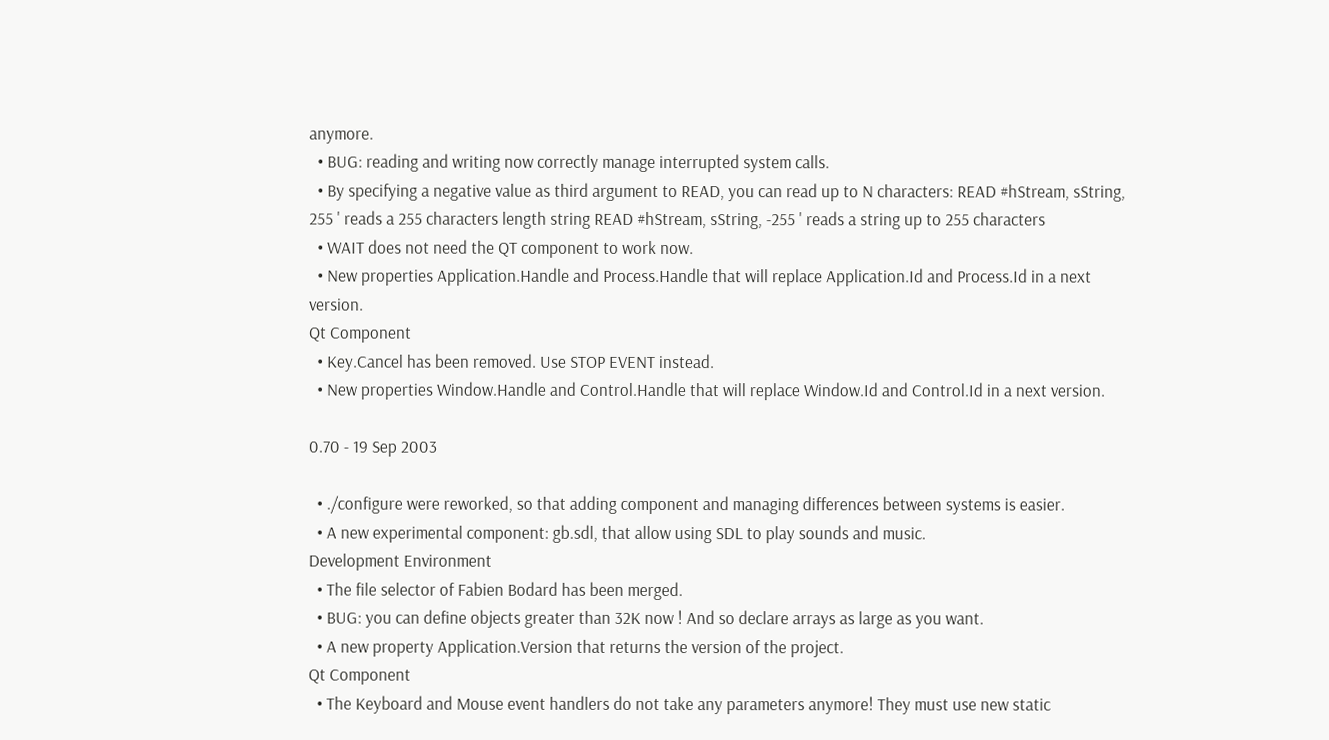anymore.
  • BUG: reading and writing now correctly manage interrupted system calls.
  • By specifying a negative value as third argument to READ, you can read up to N characters: READ #hStream, sString, 255 ' reads a 255 characters length string READ #hStream, sString, -255 ' reads a string up to 255 characters
  • WAIT does not need the QT component to work now.
  • New properties Application.Handle and Process.Handle that will replace Application.Id and Process.Id in a next version.
Qt Component
  • Key.Cancel has been removed. Use STOP EVENT instead.
  • New properties Window.Handle and Control.Handle that will replace Window.Id and Control.Id in a next version.

0.70 - 19 Sep 2003

  • ./configure were reworked, so that adding component and managing differences between systems is easier.
  • A new experimental component: gb.sdl, that allow using SDL to play sounds and music.
Development Environment
  • The file selector of Fabien Bodard has been merged.
  • BUG: you can define objects greater than 32K now ! And so declare arrays as large as you want.
  • A new property Application.Version that returns the version of the project.
Qt Component
  • The Keyboard and Mouse event handlers do not take any parameters anymore! They must use new static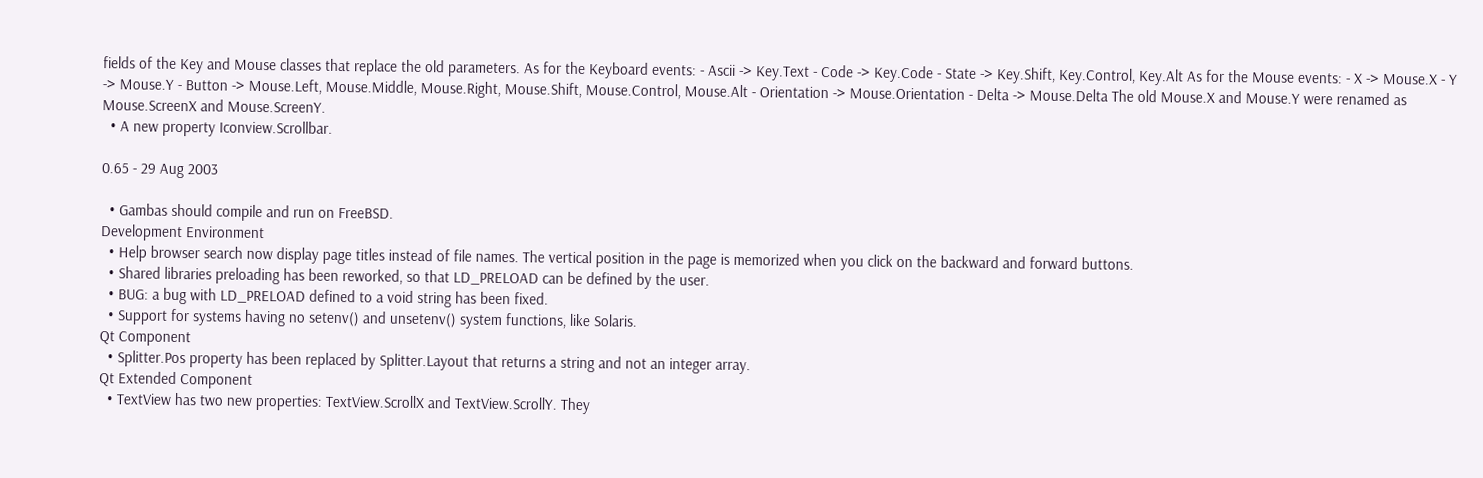fields of the Key and Mouse classes that replace the old parameters. As for the Keyboard events: - Ascii -> Key.Text - Code -> Key.Code - State -> Key.Shift, Key.Control, Key.Alt As for the Mouse events: - X -> Mouse.X - Y -> Mouse.Y - Button -> Mouse.Left, Mouse.Middle, Mouse.Right, Mouse.Shift, Mouse.Control, Mouse.Alt - Orientation -> Mouse.Orientation - Delta -> Mouse.Delta The old Mouse.X and Mouse.Y were renamed as Mouse.ScreenX and Mouse.ScreenY.
  • A new property Iconview.Scrollbar.

0.65 - 29 Aug 2003

  • Gambas should compile and run on FreeBSD.
Development Environment
  • Help browser search now display page titles instead of file names. The vertical position in the page is memorized when you click on the backward and forward buttons.
  • Shared libraries preloading has been reworked, so that LD_PRELOAD can be defined by the user.
  • BUG: a bug with LD_PRELOAD defined to a void string has been fixed.
  • Support for systems having no setenv() and unsetenv() system functions, like Solaris.
Qt Component
  • Splitter.Pos property has been replaced by Splitter.Layout that returns a string and not an integer array.
Qt Extended Component
  • TextView has two new properties: TextView.ScrollX and TextView.ScrollY. They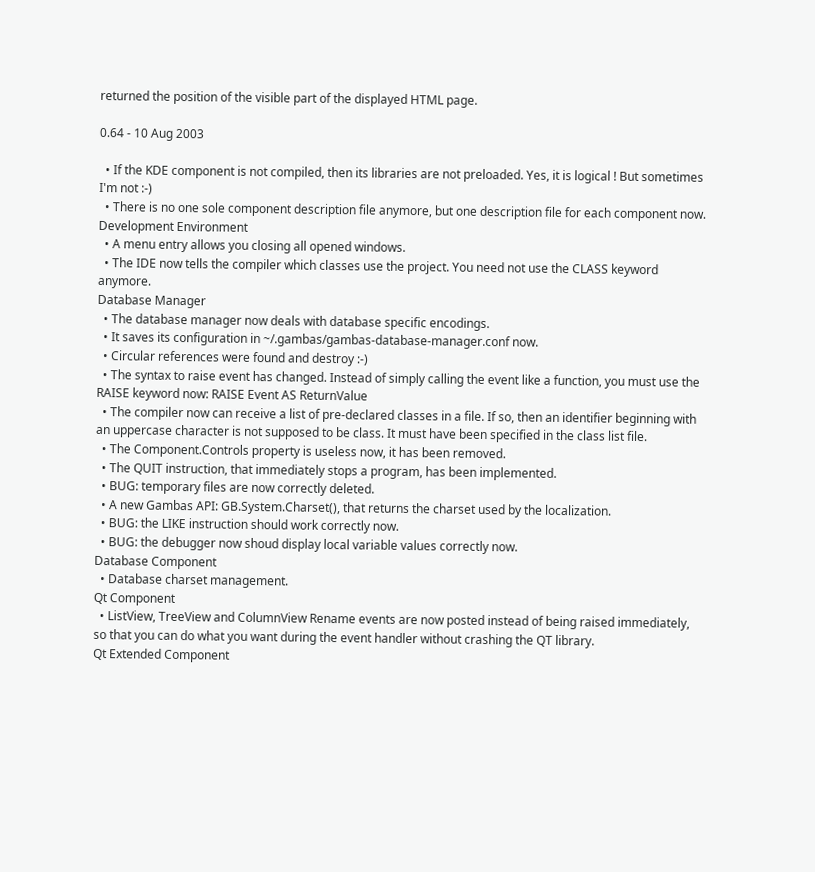returned the position of the visible part of the displayed HTML page.

0.64 - 10 Aug 2003

  • If the KDE component is not compiled, then its libraries are not preloaded. Yes, it is logical ! But sometimes I'm not :-)
  • There is no one sole component description file anymore, but one description file for each component now.
Development Environment
  • A menu entry allows you closing all opened windows.
  • The IDE now tells the compiler which classes use the project. You need not use the CLASS keyword anymore.
Database Manager
  • The database manager now deals with database specific encodings.
  • It saves its configuration in ~/.gambas/gambas-database-manager.conf now.
  • Circular references were found and destroy :-)
  • The syntax to raise event has changed. Instead of simply calling the event like a function, you must use the RAISE keyword now: RAISE Event AS ReturnValue
  • The compiler now can receive a list of pre-declared classes in a file. If so, then an identifier beginning with an uppercase character is not supposed to be class. It must have been specified in the class list file.
  • The Component.Controls property is useless now, it has been removed.
  • The QUIT instruction, that immediately stops a program, has been implemented.
  • BUG: temporary files are now correctly deleted.
  • A new Gambas API: GB.System.Charset(), that returns the charset used by the localization.
  • BUG: the LIKE instruction should work correctly now.
  • BUG: the debugger now shoud display local variable values correctly now.
Database Component
  • Database charset management.
Qt Component
  • ListView, TreeView and ColumnView Rename events are now posted instead of being raised immediately, so that you can do what you want during the event handler without crashing the QT library.
Qt Extended Component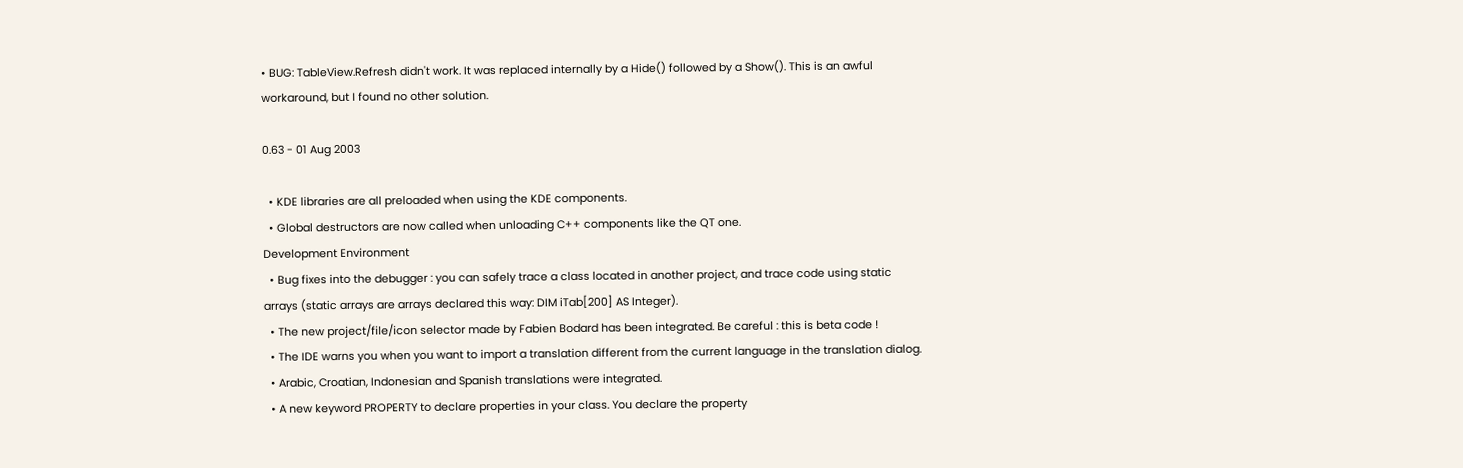• BUG: TableView.Refresh didn't work. It was replaced internally by a Hide() followed by a Show(). This is an awful workaround, but I found no other solution.

0.63 - 01 Aug 2003

  • KDE libraries are all preloaded when using the KDE components.
  • Global destructors are now called when unloading C++ components like the QT one.
Development Environment
  • Bug fixes into the debugger : you can safely trace a class located in another project, and trace code using static arrays (static arrays are arrays declared this way: DIM iTab[200] AS Integer).
  • The new project/file/icon selector made by Fabien Bodard has been integrated. Be careful : this is beta code !
  • The IDE warns you when you want to import a translation different from the current language in the translation dialog.
  • Arabic, Croatian, Indonesian and Spanish translations were integrated.
  • A new keyword PROPERTY to declare properties in your class. You declare the property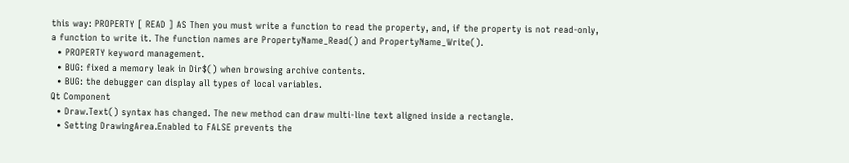this way: PROPERTY [ READ ] AS Then you must write a function to read the property, and, if the property is not read-only, a function to write it. The function names are PropertyName_Read() and PropertyName_Write().
  • PROPERTY keyword management.
  • BUG: fixed a memory leak in Dir$() when browsing archive contents.
  • BUG: the debugger can display all types of local variables.
Qt Component
  • Draw.Text() syntax has changed. The new method can draw multi-line text aligned inside a rectangle.
  • Setting DrawingArea.Enabled to FALSE prevents the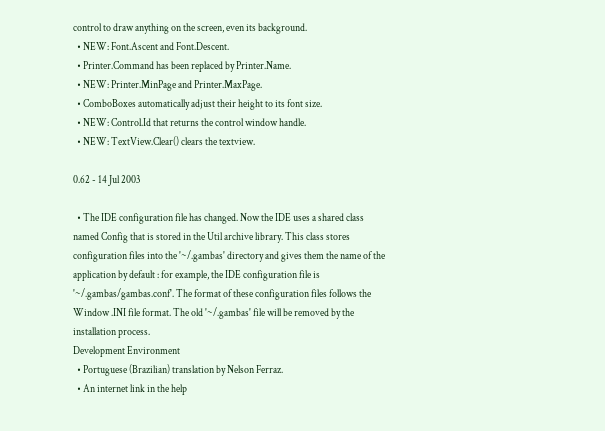control to draw anything on the screen, even its background.
  • NEW: Font.Ascent and Font.Descent.
  • Printer.Command has been replaced by Printer.Name.
  • NEW: Printer.MinPage and Printer.MaxPage.
  • ComboBoxes automatically adjust their height to its font size.
  • NEW: Control.Id that returns the control window handle.
  • NEW: TextView.Clear() clears the textview.

0.62 - 14 Jul 2003

  • The IDE configuration file has changed. Now the IDE uses a shared class named Config that is stored in the Util archive library. This class stores configuration files into the '~/.gambas' directory and gives them the name of the application by default : for example, the IDE configuration file is '~/.gambas/gambas.conf'. The format of these configuration files follows the Window .INI file format. The old '~/.gambas' file will be removed by the installation process.
Development Environment
  • Portuguese (Brazilian) translation by Nelson Ferraz.
  • An internet link in the help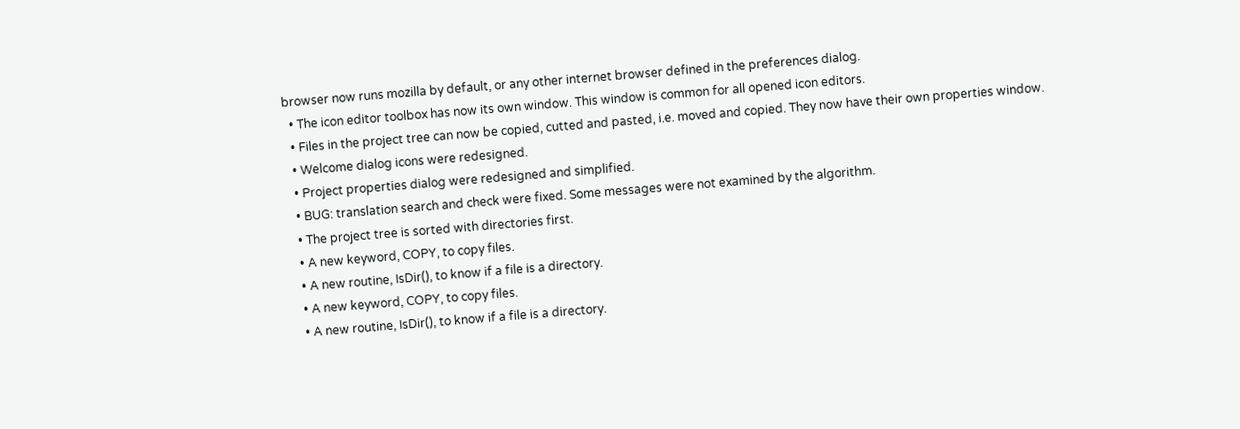browser now runs mozilla by default, or any other internet browser defined in the preferences dialog.
  • The icon editor toolbox has now its own window. This window is common for all opened icon editors.
  • Files in the project tree can now be copied, cutted and pasted, i.e. moved and copied. They now have their own properties window.
  • Welcome dialog icons were redesigned.
  • Project properties dialog were redesigned and simplified.
  • BUG: translation search and check were fixed. Some messages were not examined by the algorithm.
  • The project tree is sorted with directories first.
  • A new keyword, COPY, to copy files.
  • A new routine, IsDir(), to know if a file is a directory.
  • A new keyword, COPY, to copy files.
  • A new routine, IsDir(), to know if a file is a directory.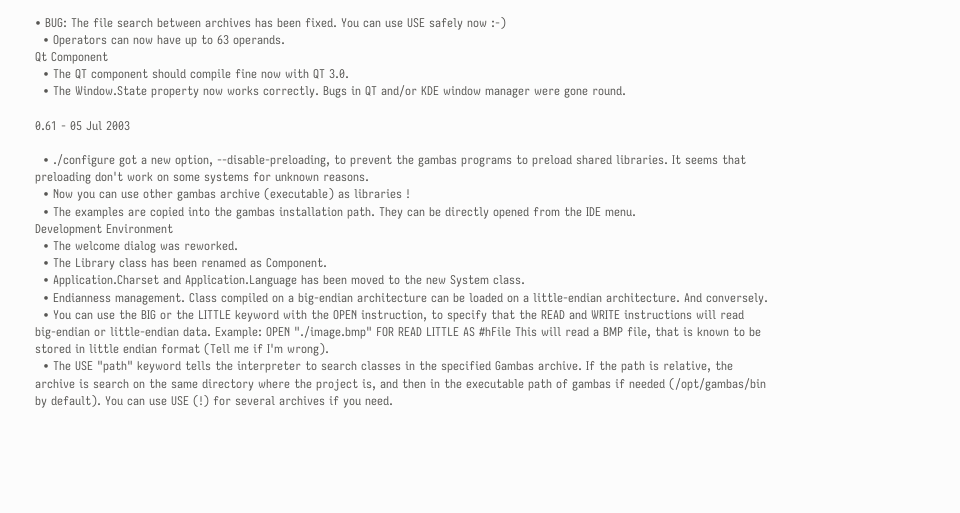• BUG: The file search between archives has been fixed. You can use USE safely now :-)
  • Operators can now have up to 63 operands.
Qt Component
  • The QT component should compile fine now with QT 3.0.
  • The Window.State property now works correctly. Bugs in QT and/or KDE window manager were gone round.

0.61 - 05 Jul 2003

  • ./configure got a new option, --disable-preloading, to prevent the gambas programs to preload shared libraries. It seems that preloading don't work on some systems for unknown reasons.
  • Now you can use other gambas archive (executable) as libraries !
  • The examples are copied into the gambas installation path. They can be directly opened from the IDE menu.
Development Environment
  • The welcome dialog was reworked.
  • The Library class has been renamed as Component.
  • Application.Charset and Application.Language has been moved to the new System class.
  • Endianness management. Class compiled on a big-endian architecture can be loaded on a little-endian architecture. And conversely.
  • You can use the BIG or the LITTLE keyword with the OPEN instruction, to specify that the READ and WRITE instructions will read big-endian or little-endian data. Example: OPEN "./image.bmp" FOR READ LITTLE AS #hFile This will read a BMP file, that is known to be stored in little endian format (Tell me if I'm wrong).
  • The USE "path" keyword tells the interpreter to search classes in the specified Gambas archive. If the path is relative, the archive is search on the same directory where the project is, and then in the executable path of gambas if needed (/opt/gambas/bin by default). You can use USE (!) for several archives if you need.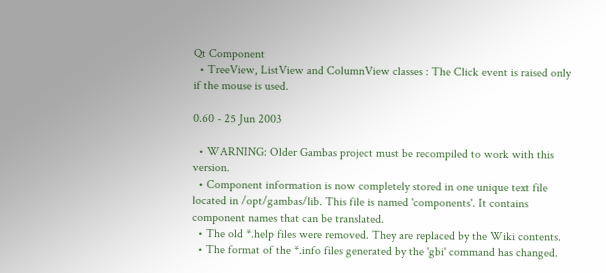Qt Component
  • TreeView, ListView and ColumnView classes : The Click event is raised only if the mouse is used.

0.60 - 25 Jun 2003

  • WARNING: Older Gambas project must be recompiled to work with this version.
  • Component information is now completely stored in one unique text file located in /opt/gambas/lib. This file is named 'components'. It contains component names that can be translated.
  • The old *.help files were removed. They are replaced by the Wiki contents.
  • The format of the *.info files generated by the 'gbi' command has changed.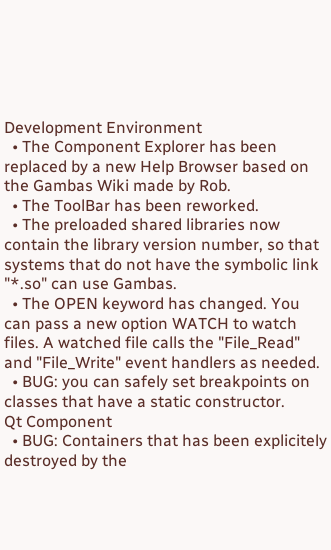Development Environment
  • The Component Explorer has been replaced by a new Help Browser based on the Gambas Wiki made by Rob.
  • The ToolBar has been reworked.
  • The preloaded shared libraries now contain the library version number, so that systems that do not have the symbolic link "*.so" can use Gambas.
  • The OPEN keyword has changed. You can pass a new option WATCH to watch files. A watched file calls the "File_Read" and "File_Write" event handlers as needed.
  • BUG: you can safely set breakpoints on classes that have a static constructor.
Qt Component
  • BUG: Containers that has been explicitely destroyed by the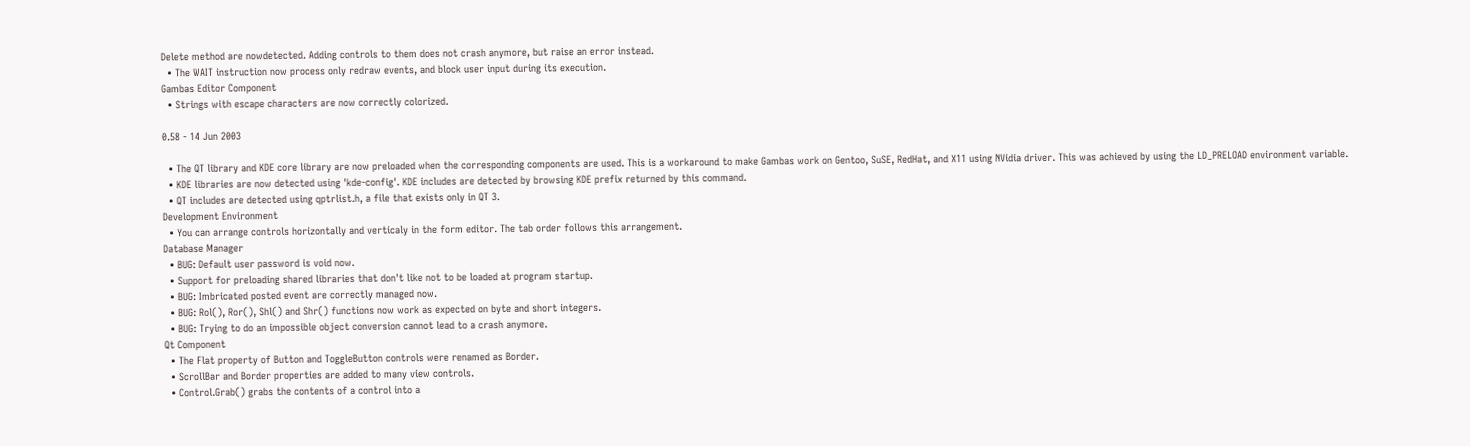Delete method are nowdetected. Adding controls to them does not crash anymore, but raise an error instead.
  • The WAIT instruction now process only redraw events, and block user input during its execution.
Gambas Editor Component
  • Strings with escape characters are now correctly colorized.

0.58 - 14 Jun 2003

  • The QT library and KDE core library are now preloaded when the corresponding components are used. This is a workaround to make Gambas work on Gentoo, SuSE, RedHat, and X11 using NVidia driver. This was achieved by using the LD_PRELOAD environment variable.
  • KDE libraries are now detected using 'kde-config'. KDE includes are detected by browsing KDE prefix returned by this command.
  • QT includes are detected using qptrlist.h, a file that exists only in QT 3.
Development Environment
  • You can arrange controls horizontally and verticaly in the form editor. The tab order follows this arrangement.
Database Manager
  • BUG: Default user password is void now.
  • Support for preloading shared libraries that don't like not to be loaded at program startup.
  • BUG: Imbricated posted event are correctly managed now.
  • BUG: Rol(), Ror(), Shl() and Shr() functions now work as expected on byte and short integers.
  • BUG: Trying to do an impossible object conversion cannot lead to a crash anymore.
Qt Component
  • The Flat property of Button and ToggleButton controls were renamed as Border.
  • ScrollBar and Border properties are added to many view controls.
  • Control.Grab() grabs the contents of a control into a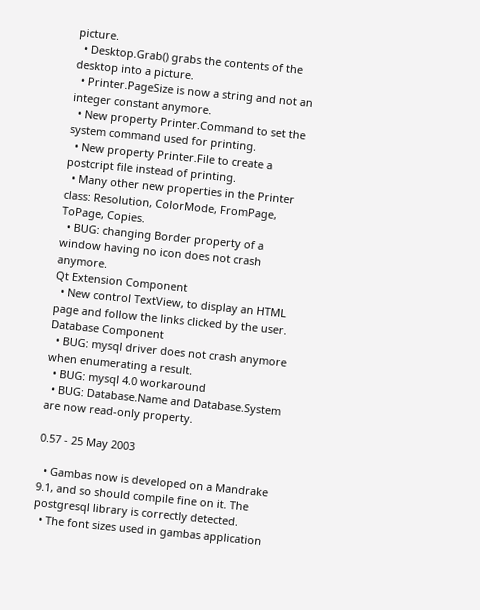picture.
  • Desktop.Grab() grabs the contents of the desktop into a picture.
  • Printer.PageSize is now a string and not an integer constant anymore.
  • New property Printer.Command to set the system command used for printing.
  • New property Printer.File to create a postcript file instead of printing.
  • Many other new properties in the Printer class: Resolution, ColorMode, FromPage, ToPage, Copies.
  • BUG: changing Border property of a window having no icon does not crash anymore.
Qt Extension Component
  • New control TextView, to display an HTML page and follow the links clicked by the user.
Database Component
  • BUG: mysql driver does not crash anymore when enumerating a result.
  • BUG: mysql 4.0 workaround
  • BUG: Database.Name and Database.System are now read-only property.

0.57 - 25 May 2003

  • Gambas now is developed on a Mandrake 9.1, and so should compile fine on it. The postgresql library is correctly detected.
  • The font sizes used in gambas application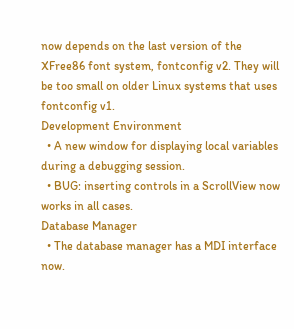now depends on the last version of the XFree86 font system, fontconfig v2. They will be too small on older Linux systems that uses fontconfig v1.
Development Environment
  • A new window for displaying local variables during a debugging session.
  • BUG: inserting controls in a ScrollView now works in all cases.
Database Manager
  • The database manager has a MDI interface now.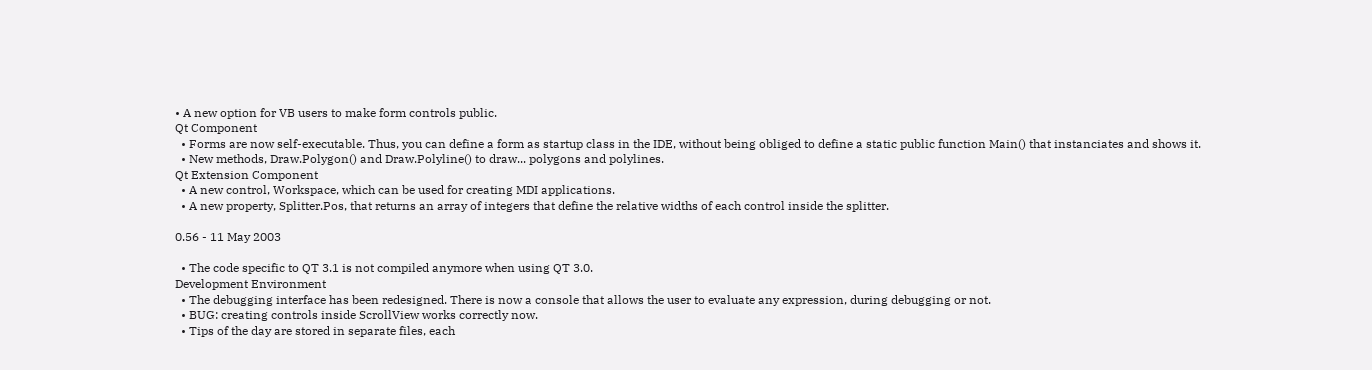• A new option for VB users to make form controls public.
Qt Component
  • Forms are now self-executable. Thus, you can define a form as startup class in the IDE, without being obliged to define a static public function Main() that instanciates and shows it.
  • New methods, Draw.Polygon() and Draw.Polyline() to draw... polygons and polylines.
Qt Extension Component
  • A new control, Workspace, which can be used for creating MDI applications.
  • A new property, Splitter.Pos, that returns an array of integers that define the relative widths of each control inside the splitter.

0.56 - 11 May 2003

  • The code specific to QT 3.1 is not compiled anymore when using QT 3.0.
Development Environment
  • The debugging interface has been redesigned. There is now a console that allows the user to evaluate any expression, during debugging or not.
  • BUG: creating controls inside ScrollView works correctly now.
  • Tips of the day are stored in separate files, each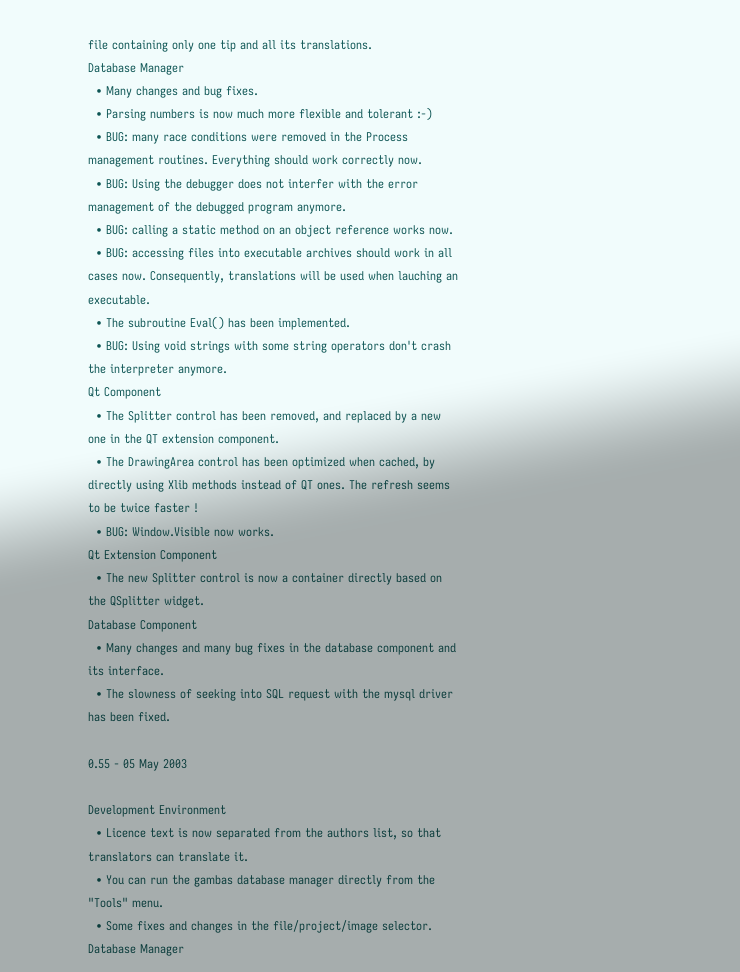file containing only one tip and all its translations.
Database Manager
  • Many changes and bug fixes.
  • Parsing numbers is now much more flexible and tolerant :-)
  • BUG: many race conditions were removed in the Process management routines. Everything should work correctly now.
  • BUG: Using the debugger does not interfer with the error management of the debugged program anymore.
  • BUG: calling a static method on an object reference works now.
  • BUG: accessing files into executable archives should work in all cases now. Consequently, translations will be used when lauching an executable.
  • The subroutine Eval() has been implemented.
  • BUG: Using void strings with some string operators don't crash the interpreter anymore.
Qt Component
  • The Splitter control has been removed, and replaced by a new one in the QT extension component.
  • The DrawingArea control has been optimized when cached, by directly using Xlib methods instead of QT ones. The refresh seems to be twice faster !
  • BUG: Window.Visible now works.
Qt Extension Component
  • The new Splitter control is now a container directly based on the QSplitter widget.
Database Component
  • Many changes and many bug fixes in the database component and its interface.
  • The slowness of seeking into SQL request with the mysql driver has been fixed.

0.55 - 05 May 2003

Development Environment
  • Licence text is now separated from the authors list, so that translators can translate it.
  • You can run the gambas database manager directly from the "Tools" menu.
  • Some fixes and changes in the file/project/image selector.
Database Manager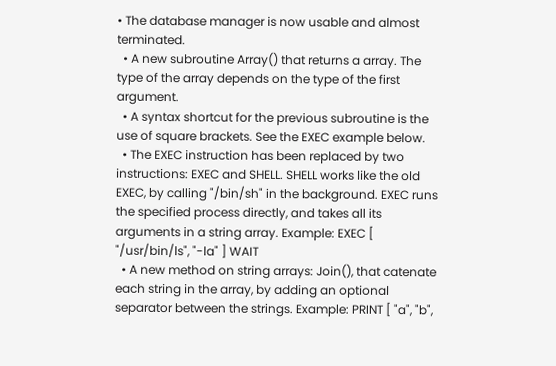• The database manager is now usable and almost terminated.
  • A new subroutine Array() that returns a array. The type of the array depends on the type of the first argument.
  • A syntax shortcut for the previous subroutine is the use of square brackets. See the EXEC example below.
  • The EXEC instruction has been replaced by two instructions: EXEC and SHELL. SHELL works like the old EXEC, by calling "/bin/sh" in the background. EXEC runs the specified process directly, and takes all its arguments in a string array. Example: EXEC [ "/usr/bin/ls", "-la" ] WAIT
  • A new method on string arrays: Join(), that catenate each string in the array, by adding an optional separator between the strings. Example: PRINT [ "a", "b",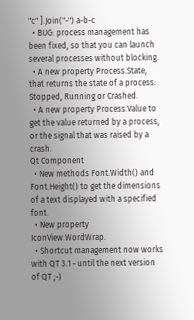"c" ].Join("-") a-b-c
  • BUG: process management has been fixed, so that you can launch several processes without blocking.
  • A new property Process.State, that returns the state of a process: Stopped, Running or Crashed.
  • A new property Process.Value to get the value returned by a process, or the signal that was raised by a crash.
Qt Component
  • New methods Font.Width() and Font.Height() to get the dimensions of a text displayed with a specified font.
  • New property IconView.WordWrap.
  • Shortcut management now works with QT 3.1 - until the next version of QT ;-)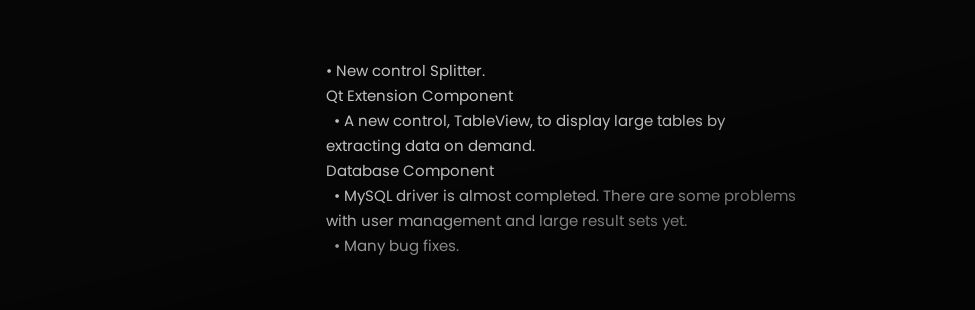• New control Splitter.
Qt Extension Component
  • A new control, TableView, to display large tables by extracting data on demand.
Database Component
  • MySQL driver is almost completed. There are some problems with user management and large result sets yet.
  • Many bug fixes.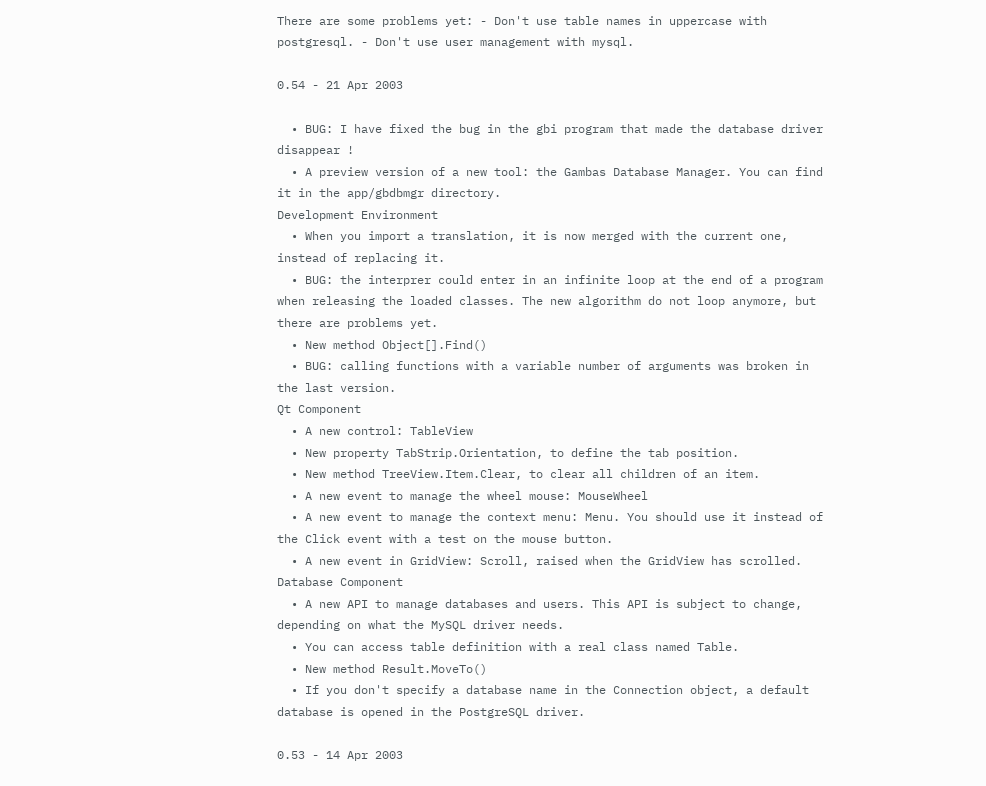There are some problems yet: - Don't use table names in uppercase with postgresql. - Don't use user management with mysql.

0.54 - 21 Apr 2003

  • BUG: I have fixed the bug in the gbi program that made the database driver disappear !
  • A preview version of a new tool: the Gambas Database Manager. You can find it in the app/gbdbmgr directory.
Development Environment
  • When you import a translation, it is now merged with the current one, instead of replacing it.
  • BUG: the interprer could enter in an infinite loop at the end of a program when releasing the loaded classes. The new algorithm do not loop anymore, but there are problems yet.
  • New method Object[].Find()
  • BUG: calling functions with a variable number of arguments was broken in the last version.
Qt Component
  • A new control: TableView
  • New property TabStrip.Orientation, to define the tab position.
  • New method TreeView.Item.Clear, to clear all children of an item.
  • A new event to manage the wheel mouse: MouseWheel
  • A new event to manage the context menu: Menu. You should use it instead of the Click event with a test on the mouse button.
  • A new event in GridView: Scroll, raised when the GridView has scrolled.
Database Component
  • A new API to manage databases and users. This API is subject to change, depending on what the MySQL driver needs.
  • You can access table definition with a real class named Table.
  • New method Result.MoveTo()
  • If you don't specify a database name in the Connection object, a default database is opened in the PostgreSQL driver.

0.53 - 14 Apr 2003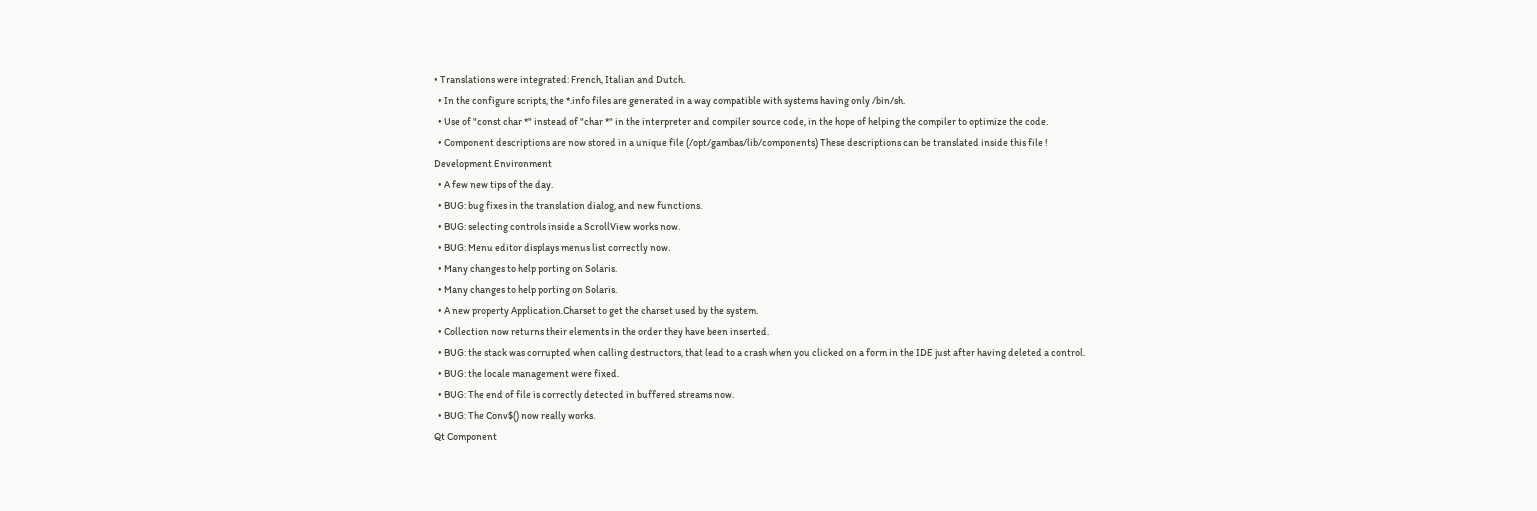• Translations were integrated: French, Italian and Dutch.
  • In the configure scripts, the *.info files are generated in a way compatible with systems having only /bin/sh.
  • Use of "const char *" instead of "char *" in the interpreter and compiler source code, in the hope of helping the compiler to optimize the code.
  • Component descriptions are now stored in a unique file (/opt/gambas/lib/components) These descriptions can be translated inside this file !
Development Environment
  • A few new tips of the day.
  • BUG: bug fixes in the translation dialog, and new functions.
  • BUG: selecting controls inside a ScrollView works now.
  • BUG: Menu editor displays menus list correctly now.
  • Many changes to help porting on Solaris.
  • Many changes to help porting on Solaris.
  • A new property Application.Charset to get the charset used by the system.
  • Collection now returns their elements in the order they have been inserted.
  • BUG: the stack was corrupted when calling destructors, that lead to a crash when you clicked on a form in the IDE just after having deleted a control.
  • BUG: the locale management were fixed.
  • BUG: The end of file is correctly detected in buffered streams now.
  • BUG: The Conv$() now really works.
Qt Component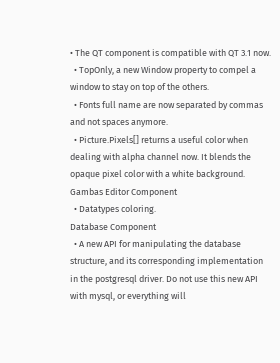• The QT component is compatible with QT 3.1 now.
  • TopOnly, a new Window property to compel a window to stay on top of the others.
  • Fonts full name are now separated by commas and not spaces anymore.
  • Picture.Pixels[] returns a useful color when dealing with alpha channel now. It blends the opaque pixel color with a white background.
Gambas Editor Component
  • Datatypes coloring.
Database Component
  • A new API for manipulating the database structure, and its corresponding implementation in the postgresql driver. Do not use this new API with mysql, or everything will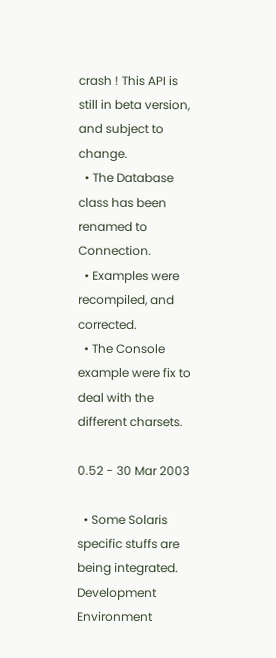crash ! This API is still in beta version, and subject to change.
  • The Database class has been renamed to Connection.
  • Examples were recompiled, and corrected.
  • The Console example were fix to deal with the different charsets.

0.52 - 30 Mar 2003

  • Some Solaris specific stuffs are being integrated.
Development Environment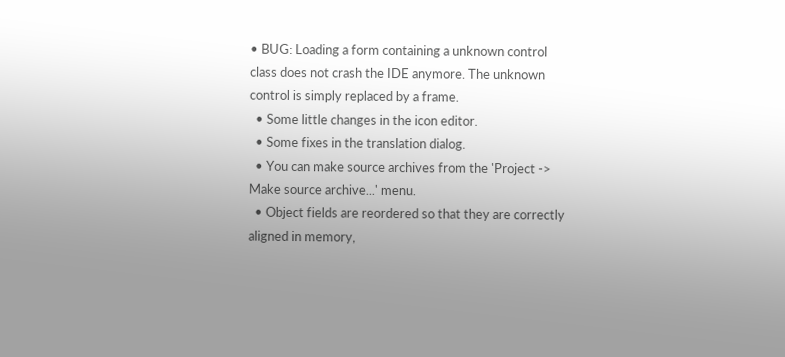• BUG: Loading a form containing a unknown control class does not crash the IDE anymore. The unknown control is simply replaced by a frame.
  • Some little changes in the icon editor.
  • Some fixes in the translation dialog.
  • You can make source archives from the 'Project -> Make source archive...' menu.
  • Object fields are reordered so that they are correctly aligned in memory,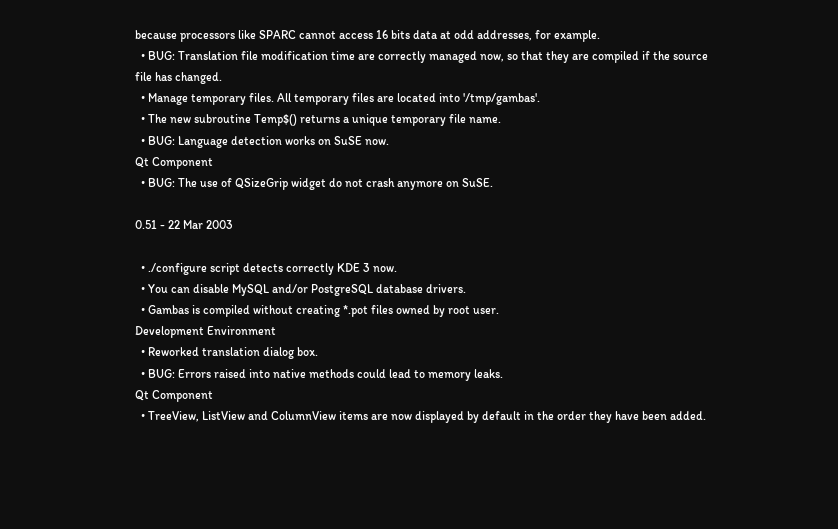because processors like SPARC cannot access 16 bits data at odd addresses, for example.
  • BUG: Translation file modification time are correctly managed now, so that they are compiled if the source file has changed.
  • Manage temporary files. All temporary files are located into '/tmp/gambas'.
  • The new subroutine Temp$() returns a unique temporary file name.
  • BUG: Language detection works on SuSE now.
Qt Component
  • BUG: The use of QSizeGrip widget do not crash anymore on SuSE.

0.51 - 22 Mar 2003

  • ./configure script detects correctly KDE 3 now.
  • You can disable MySQL and/or PostgreSQL database drivers.
  • Gambas is compiled without creating *.pot files owned by root user.
Development Environment
  • Reworked translation dialog box.
  • BUG: Errors raised into native methods could lead to memory leaks.
Qt Component
  • TreeView, ListView and ColumnView items are now displayed by default in the order they have been added.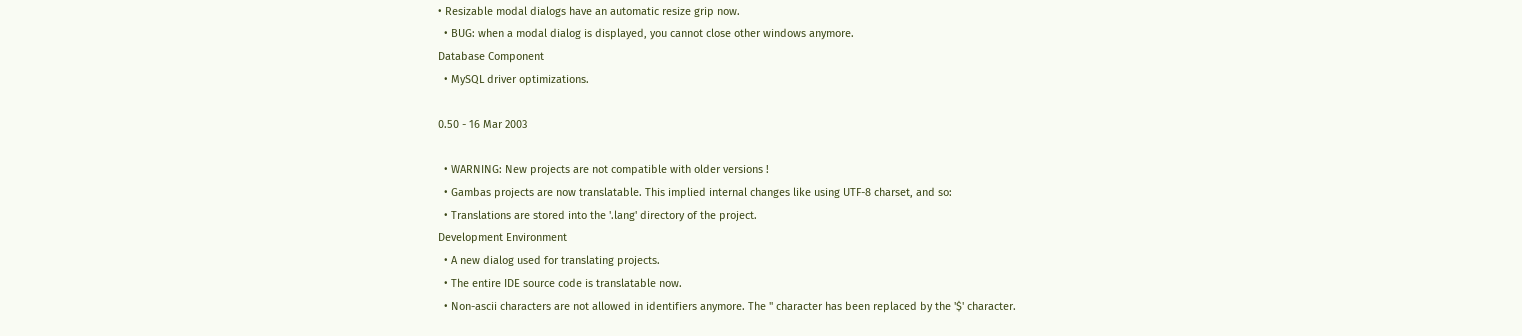• Resizable modal dialogs have an automatic resize grip now.
  • BUG: when a modal dialog is displayed, you cannot close other windows anymore.
Database Component
  • MySQL driver optimizations.

0.50 - 16 Mar 2003

  • WARNING: New projects are not compatible with older versions !
  • Gambas projects are now translatable. This implied internal changes like using UTF-8 charset, and so:
  • Translations are stored into the '.lang' directory of the project.
Development Environment
  • A new dialog used for translating projects.
  • The entire IDE source code is translatable now.
  • Non-ascii characters are not allowed in identifiers anymore. The '' character has been replaced by the '$' character.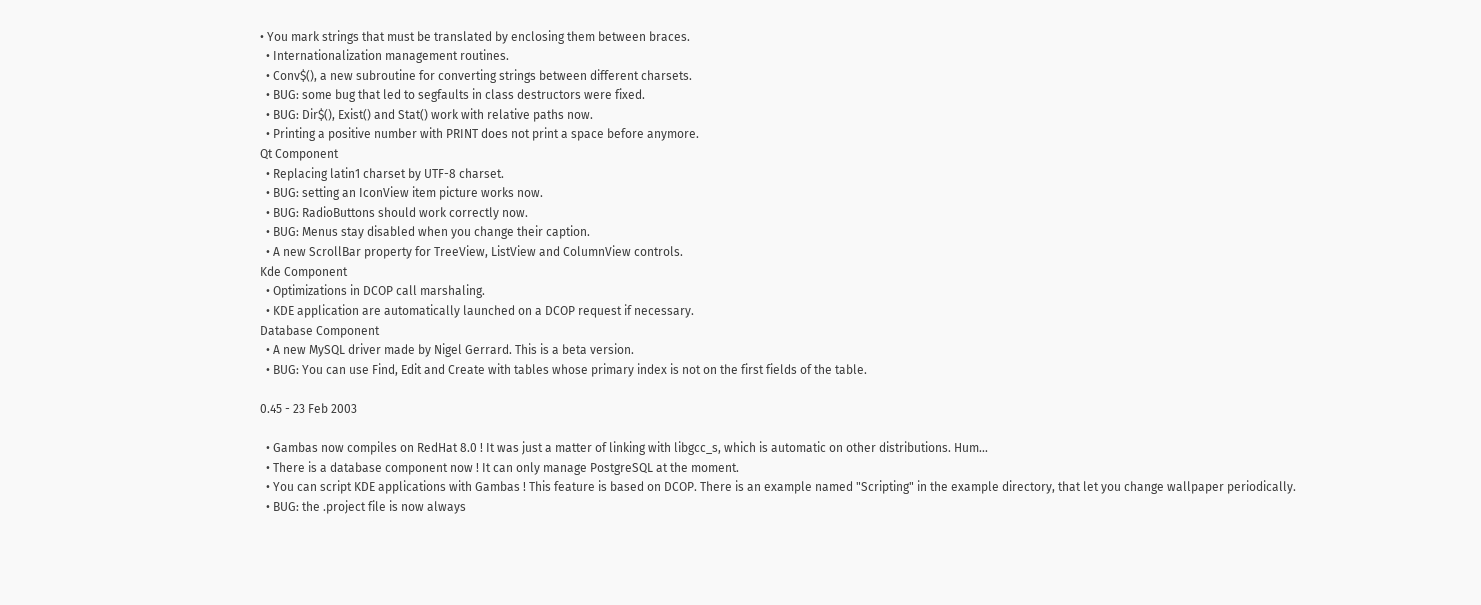• You mark strings that must be translated by enclosing them between braces.
  • Internationalization management routines.
  • Conv$(), a new subroutine for converting strings between different charsets.
  • BUG: some bug that led to segfaults in class destructors were fixed.
  • BUG: Dir$(), Exist() and Stat() work with relative paths now.
  • Printing a positive number with PRINT does not print a space before anymore.
Qt Component
  • Replacing latin1 charset by UTF-8 charset.
  • BUG: setting an IconView item picture works now.
  • BUG: RadioButtons should work correctly now.
  • BUG: Menus stay disabled when you change their caption.
  • A new ScrollBar property for TreeView, ListView and ColumnView controls.
Kde Component
  • Optimizations in DCOP call marshaling.
  • KDE application are automatically launched on a DCOP request if necessary.
Database Component
  • A new MySQL driver made by Nigel Gerrard. This is a beta version.
  • BUG: You can use Find, Edit and Create with tables whose primary index is not on the first fields of the table.

0.45 - 23 Feb 2003

  • Gambas now compiles on RedHat 8.0 ! It was just a matter of linking with libgcc_s, which is automatic on other distributions. Hum...
  • There is a database component now ! It can only manage PostgreSQL at the moment.
  • You can script KDE applications with Gambas ! This feature is based on DCOP. There is an example named "Scripting" in the example directory, that let you change wallpaper periodically.
  • BUG: the .project file is now always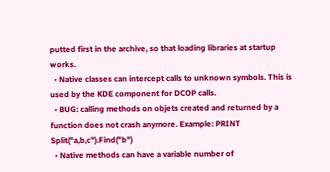putted first in the archive, so that loading libraries at startup works.
  • Native classes can intercept calls to unknown symbols. This is used by the KDE component for DCOP calls.
  • BUG: calling methods on objets created and returned by a function does not crash anymore. Example: PRINT Split("a,b,c").Find("b")
  • Native methods can have a variable number of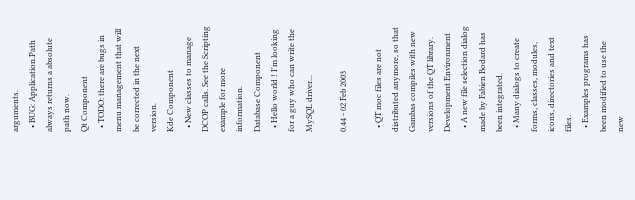arguments.
  • BUG: Application.Path always returns a absolute path now.
Qt Component
  • TODO: there are bugs in menu management that will be corrected in the next version.
Kde Component
  • New classes to manage DCOP calls. See the Scripting example for more information.
Database Component
  • Hello world ! I'm looking for a guy who can write the MySQL driver...

0.44 - 02 Feb 2003

  • QT moc files are not distributed anymore, so that Gambas compiles with new versions of the QT library.
Development Environment
  • A new file selection dialog made by Fabien Bodard has been integrated.
  • Many dialogs to create forms, classes, modules, icons, directories and text files.
  • Examples programs has been modified to use the new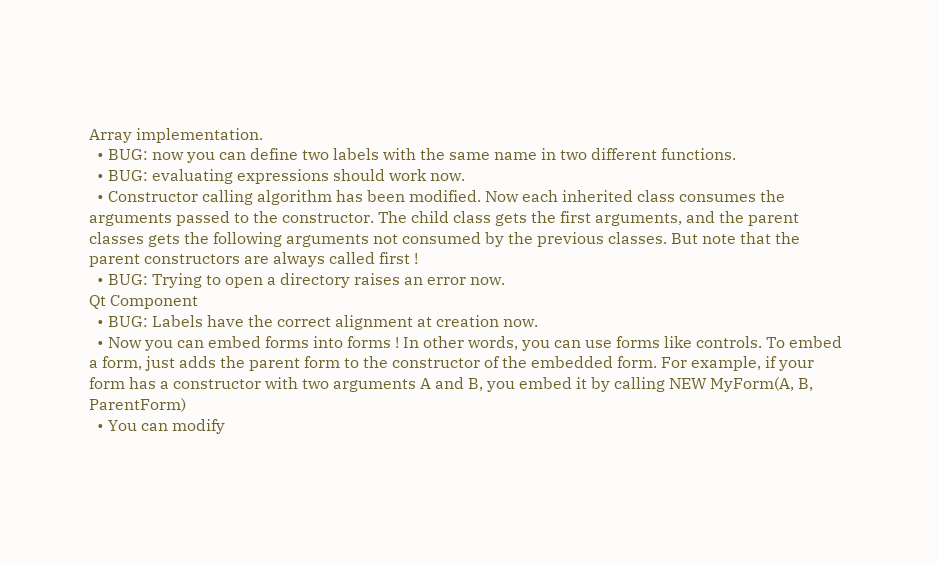Array implementation.
  • BUG: now you can define two labels with the same name in two different functions.
  • BUG: evaluating expressions should work now.
  • Constructor calling algorithm has been modified. Now each inherited class consumes the arguments passed to the constructor. The child class gets the first arguments, and the parent classes gets the following arguments not consumed by the previous classes. But note that the parent constructors are always called first !
  • BUG: Trying to open a directory raises an error now.
Qt Component
  • BUG: Labels have the correct alignment at creation now.
  • Now you can embed forms into forms ! In other words, you can use forms like controls. To embed a form, just adds the parent form to the constructor of the embedded form. For example, if your form has a constructor with two arguments A and B, you embed it by calling NEW MyForm(A, B, ParentForm)
  • You can modify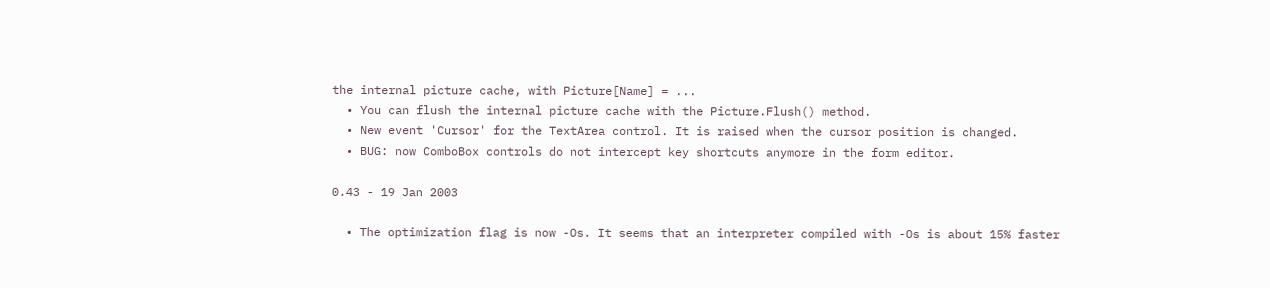the internal picture cache, with Picture[Name] = ...
  • You can flush the internal picture cache with the Picture.Flush() method.
  • New event 'Cursor' for the TextArea control. It is raised when the cursor position is changed.
  • BUG: now ComboBox controls do not intercept key shortcuts anymore in the form editor.

0.43 - 19 Jan 2003

  • The optimization flag is now -Os. It seems that an interpreter compiled with -Os is about 15% faster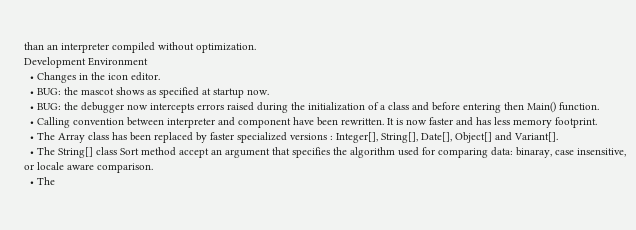than an interpreter compiled without optimization.
Development Environment
  • Changes in the icon editor.
  • BUG: the mascot shows as specified at startup now.
  • BUG: the debugger now intercepts errors raised during the initialization of a class and before entering then Main() function.
  • Calling convention between interpreter and component have been rewritten. It is now faster and has less memory footprint.
  • The Array class has been replaced by faster specialized versions : Integer[], String[], Date[], Object[] and Variant[].
  • The String[] class Sort method accept an argument that specifies the algorithm used for comparing data: binaray, case insensitive, or locale aware comparison.
  • The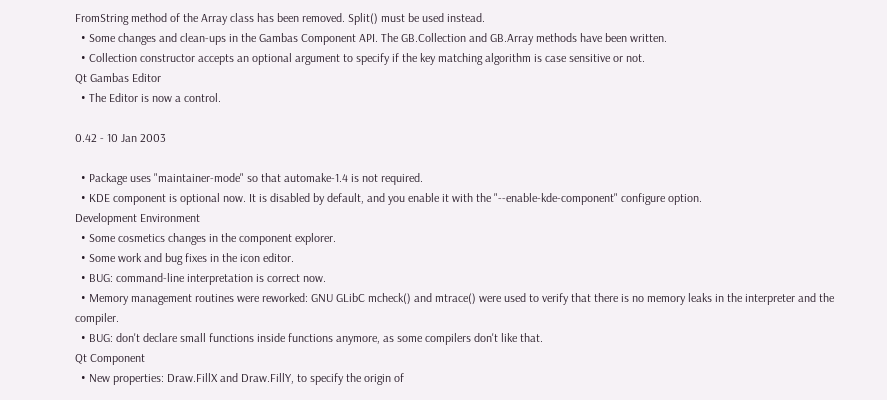FromString method of the Array class has been removed. Split() must be used instead.
  • Some changes and clean-ups in the Gambas Component API. The GB.Collection and GB.Array methods have been written.
  • Collection constructor accepts an optional argument to specify if the key matching algorithm is case sensitive or not.
Qt Gambas Editor
  • The Editor is now a control.

0.42 - 10 Jan 2003

  • Package uses "maintainer-mode" so that automake-1.4 is not required.
  • KDE component is optional now. It is disabled by default, and you enable it with the "--enable-kde-component" configure option.
Development Environment
  • Some cosmetics changes in the component explorer.
  • Some work and bug fixes in the icon editor.
  • BUG: command-line interpretation is correct now.
  • Memory management routines were reworked: GNU GLibC mcheck() and mtrace() were used to verify that there is no memory leaks in the interpreter and the compiler.
  • BUG: don't declare small functions inside functions anymore, as some compilers don't like that.
Qt Component
  • New properties: Draw.FillX and Draw.FillY, to specify the origin of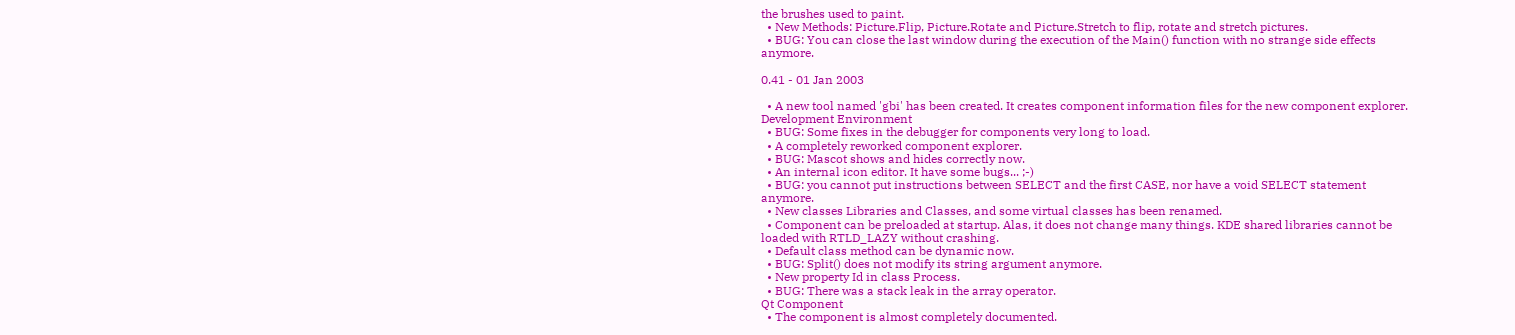the brushes used to paint.
  • New Methods: Picture.Flip, Picture.Rotate and Picture.Stretch to flip, rotate and stretch pictures.
  • BUG: You can close the last window during the execution of the Main() function with no strange side effects anymore.

0.41 - 01 Jan 2003

  • A new tool named 'gbi' has been created. It creates component information files for the new component explorer.
Development Environment
  • BUG: Some fixes in the debugger for components very long to load.
  • A completely reworked component explorer.
  • BUG: Mascot shows and hides correctly now.
  • An internal icon editor. It have some bugs... ;-)
  • BUG: you cannot put instructions between SELECT and the first CASE, nor have a void SELECT statement anymore.
  • New classes Libraries and Classes, and some virtual classes has been renamed.
  • Component can be preloaded at startup. Alas, it does not change many things. KDE shared libraries cannot be loaded with RTLD_LAZY without crashing.
  • Default class method can be dynamic now.
  • BUG: Split() does not modify its string argument anymore.
  • New property Id in class Process.
  • BUG: There was a stack leak in the array operator.
Qt Component
  • The component is almost completely documented.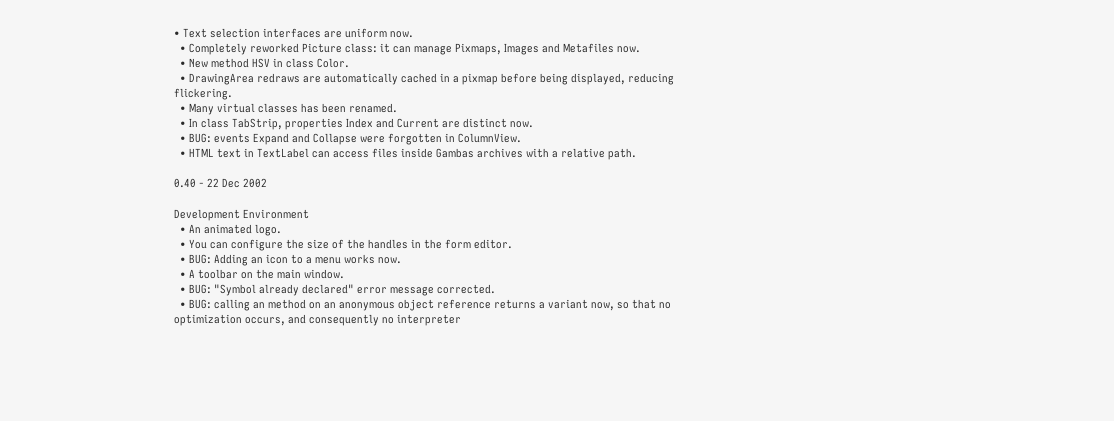• Text selection interfaces are uniform now.
  • Completely reworked Picture class: it can manage Pixmaps, Images and Metafiles now.
  • New method HSV in class Color.
  • DrawingArea redraws are automatically cached in a pixmap before being displayed, reducing flickering.
  • Many virtual classes has been renamed.
  • In class TabStrip, properties Index and Current are distinct now.
  • BUG: events Expand and Collapse were forgotten in ColumnView.
  • HTML text in TextLabel can access files inside Gambas archives with a relative path.

0.40 - 22 Dec 2002

Development Environment
  • An animated logo.
  • You can configure the size of the handles in the form editor.
  • BUG: Adding an icon to a menu works now.
  • A toolbar on the main window.
  • BUG: "Symbol already declared" error message corrected.
  • BUG: calling an method on an anonymous object reference returns a variant now, so that no optimization occurs, and consequently no interpreter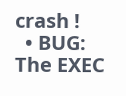crash !
  • BUG: The EXEC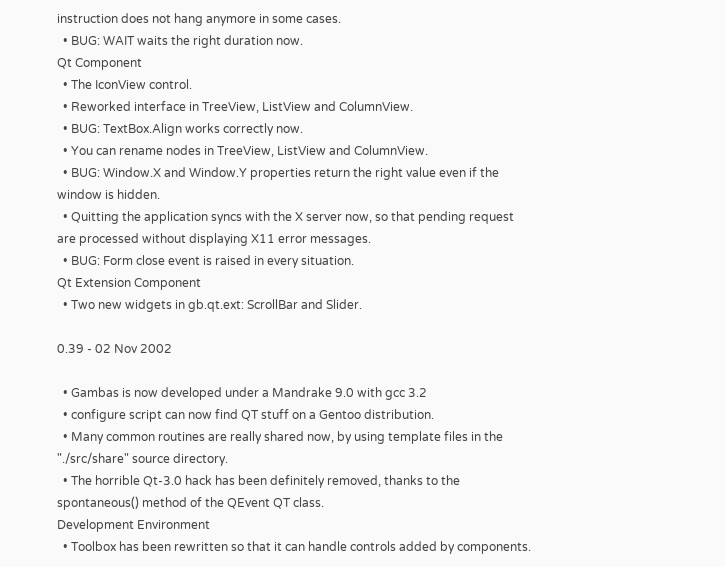instruction does not hang anymore in some cases.
  • BUG: WAIT waits the right duration now.
Qt Component
  • The IconView control.
  • Reworked interface in TreeView, ListView and ColumnView.
  • BUG: TextBox.Align works correctly now.
  • You can rename nodes in TreeView, ListView and ColumnView.
  • BUG: Window.X and Window.Y properties return the right value even if the window is hidden.
  • Quitting the application syncs with the X server now, so that pending request are processed without displaying X11 error messages.
  • BUG: Form close event is raised in every situation.
Qt Extension Component
  • Two new widgets in gb.qt.ext: ScrollBar and Slider.

0.39 - 02 Nov 2002

  • Gambas is now developed under a Mandrake 9.0 with gcc 3.2
  • configure script can now find QT stuff on a Gentoo distribution.
  • Many common routines are really shared now, by using template files in the "./src/share" source directory.
  • The horrible Qt-3.0 hack has been definitely removed, thanks to the spontaneous() method of the QEvent QT class.
Development Environment
  • Toolbox has been rewritten so that it can handle controls added by components.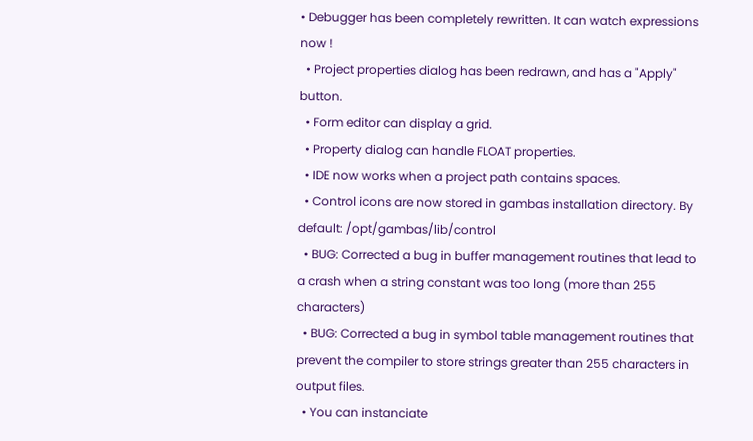• Debugger has been completely rewritten. It can watch expressions now !
  • Project properties dialog has been redrawn, and has a "Apply" button.
  • Form editor can display a grid.
  • Property dialog can handle FLOAT properties.
  • IDE now works when a project path contains spaces.
  • Control icons are now stored in gambas installation directory. By default: /opt/gambas/lib/control
  • BUG: Corrected a bug in buffer management routines that lead to a crash when a string constant was too long (more than 255 characters)
  • BUG: Corrected a bug in symbol table management routines that prevent the compiler to store strings greater than 255 characters in output files.
  • You can instanciate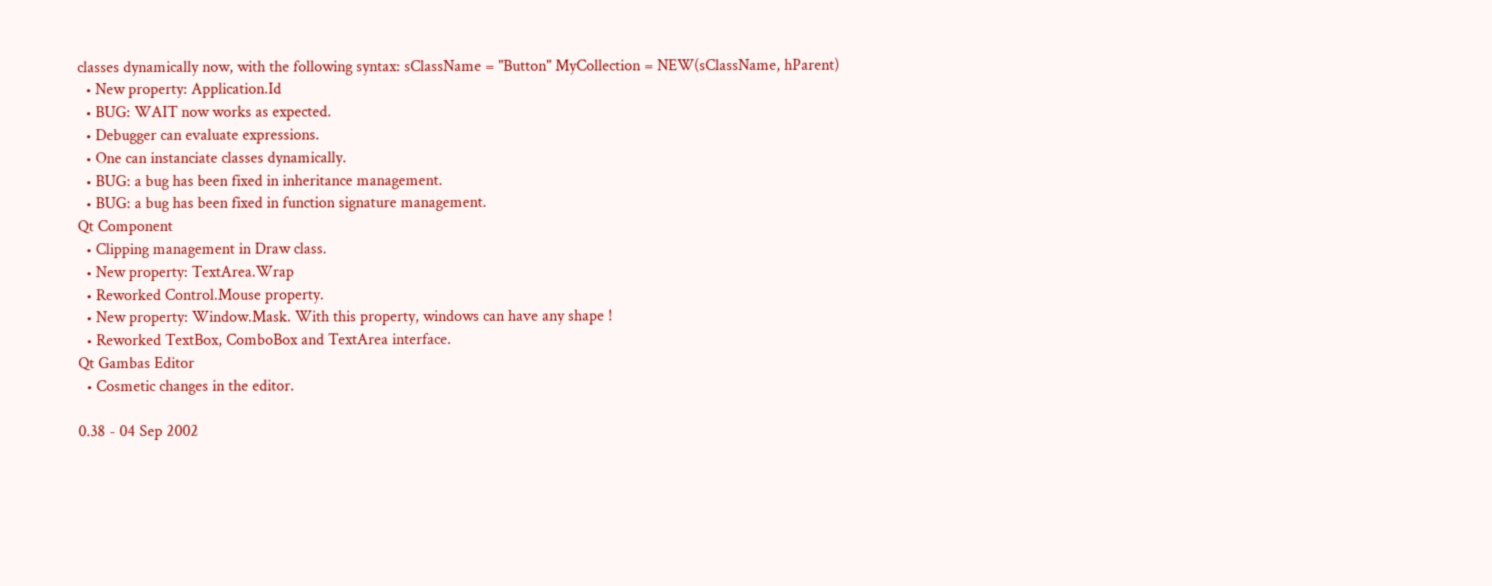classes dynamically now, with the following syntax: sClassName = "Button" MyCollection = NEW(sClassName, hParent)
  • New property: Application.Id
  • BUG: WAIT now works as expected.
  • Debugger can evaluate expressions.
  • One can instanciate classes dynamically.
  • BUG: a bug has been fixed in inheritance management.
  • BUG: a bug has been fixed in function signature management.
Qt Component
  • Clipping management in Draw class.
  • New property: TextArea.Wrap
  • Reworked Control.Mouse property.
  • New property: Window.Mask. With this property, windows can have any shape !
  • Reworked TextBox, ComboBox and TextArea interface.
Qt Gambas Editor
  • Cosmetic changes in the editor.

0.38 - 04 Sep 2002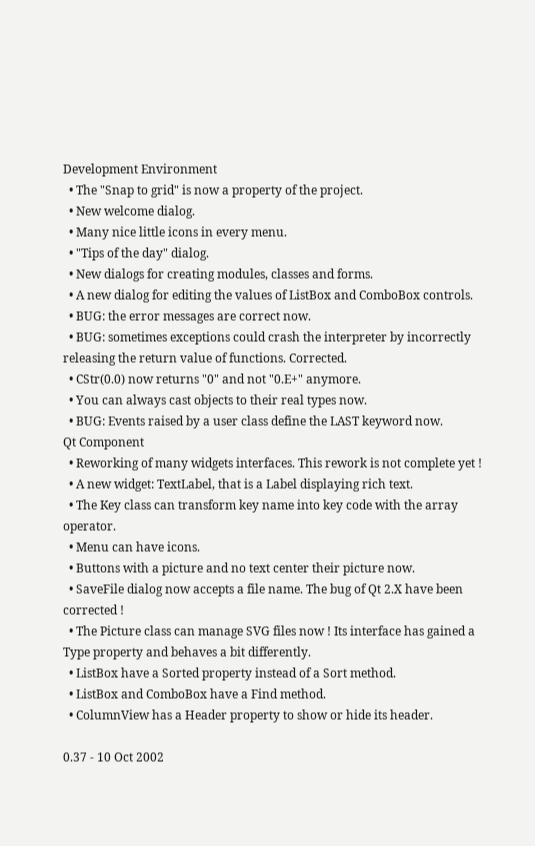Development Environment
  • The "Snap to grid" is now a property of the project.
  • New welcome dialog.
  • Many nice little icons in every menu.
  • "Tips of the day" dialog.
  • New dialogs for creating modules, classes and forms.
  • A new dialog for editing the values of ListBox and ComboBox controls.
  • BUG: the error messages are correct now.
  • BUG: sometimes exceptions could crash the interpreter by incorrectly releasing the return value of functions. Corrected.
  • CStr(0.0) now returns "0" and not "0.E+" anymore.
  • You can always cast objects to their real types now.
  • BUG: Events raised by a user class define the LAST keyword now.
Qt Component
  • Reworking of many widgets interfaces. This rework is not complete yet !
  • A new widget: TextLabel, that is a Label displaying rich text.
  • The Key class can transform key name into key code with the array operator.
  • Menu can have icons.
  • Buttons with a picture and no text center their picture now.
  • SaveFile dialog now accepts a file name. The bug of Qt 2.X have been corrected !
  • The Picture class can manage SVG files now ! Its interface has gained a Type property and behaves a bit differently.
  • ListBox have a Sorted property instead of a Sort method.
  • ListBox and ComboBox have a Find method.
  • ColumnView has a Header property to show or hide its header.

0.37 - 10 Oct 2002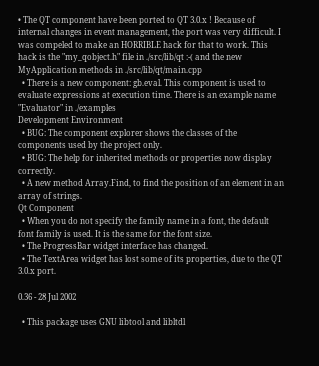• The QT component have been ported to QT 3.0.x ! Because of internal changes in event management, the port was very difficult. I was compeled to make an HORRIBLE hack for that to work. This hack is the "my_qobject.h" file in ./src/lib/qt :-( and the new MyApplication methods in ./src/lib/qt/main.cpp
  • There is a new component: gb.eval. This component is used to evaluate expressions at execution time. There is an example name "Evaluator" in ./examples
Development Environment
  • BUG: The component explorer shows the classes of the components used by the project only.
  • BUG: The help for inherited methods or properties now display correctly.
  • A new method Array.Find, to find the position of an element in an array of strings.
Qt Component
  • When you do not specify the family name in a font, the default font family is used. It is the same for the font size.
  • The ProgressBar widget interface has changed.
  • The TextArea widget has lost some of its properties, due to the QT 3.0.x port.

0.36 - 28 Jul 2002

  • This package uses GNU libtool and libltdl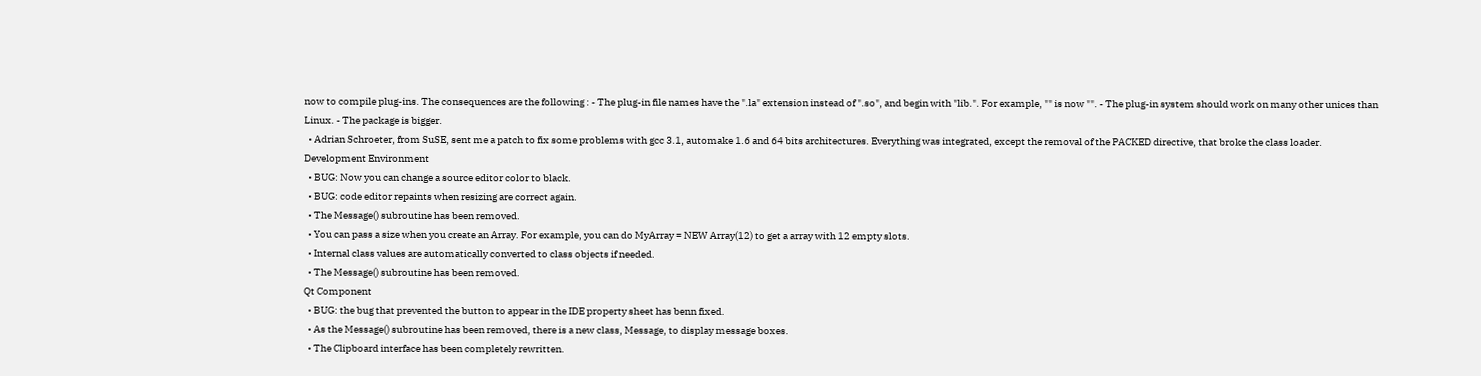now to compile plug-ins. The consequences are the following : - The plug-in file names have the ".la" extension instead of ".so", and begin with "lib.". For example, "" is now "". - The plug-in system should work on many other unices than Linux. - The package is bigger.
  • Adrian Schroeter, from SuSE, sent me a patch to fix some problems with gcc 3.1, automake 1.6 and 64 bits architectures. Everything was integrated, except the removal of the PACKED directive, that broke the class loader.
Development Environment
  • BUG: Now you can change a source editor color to black.
  • BUG: code editor repaints when resizing are correct again.
  • The Message() subroutine has been removed.
  • You can pass a size when you create an Array. For example, you can do MyArray = NEW Array(12) to get a array with 12 empty slots.
  • Internal class values are automatically converted to class objects if needed.
  • The Message() subroutine has been removed.
Qt Component
  • BUG: the bug that prevented the button to appear in the IDE property sheet has benn fixed.
  • As the Message() subroutine has been removed, there is a new class, Message, to display message boxes.
  • The Clipboard interface has been completely rewritten.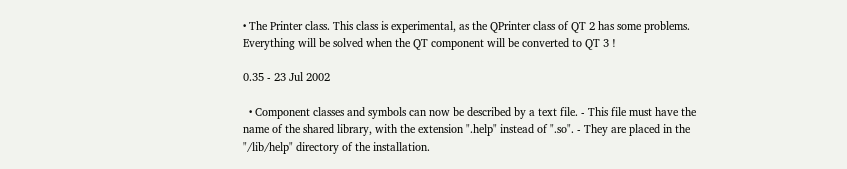• The Printer class. This class is experimental, as the QPrinter class of QT 2 has some problems. Everything will be solved when the QT component will be converted to QT 3 !

0.35 - 23 Jul 2002

  • Component classes and symbols can now be described by a text file. - This file must have the name of the shared library, with the extension ".help" instead of ".so". - They are placed in the "/lib/help" directory of the installation.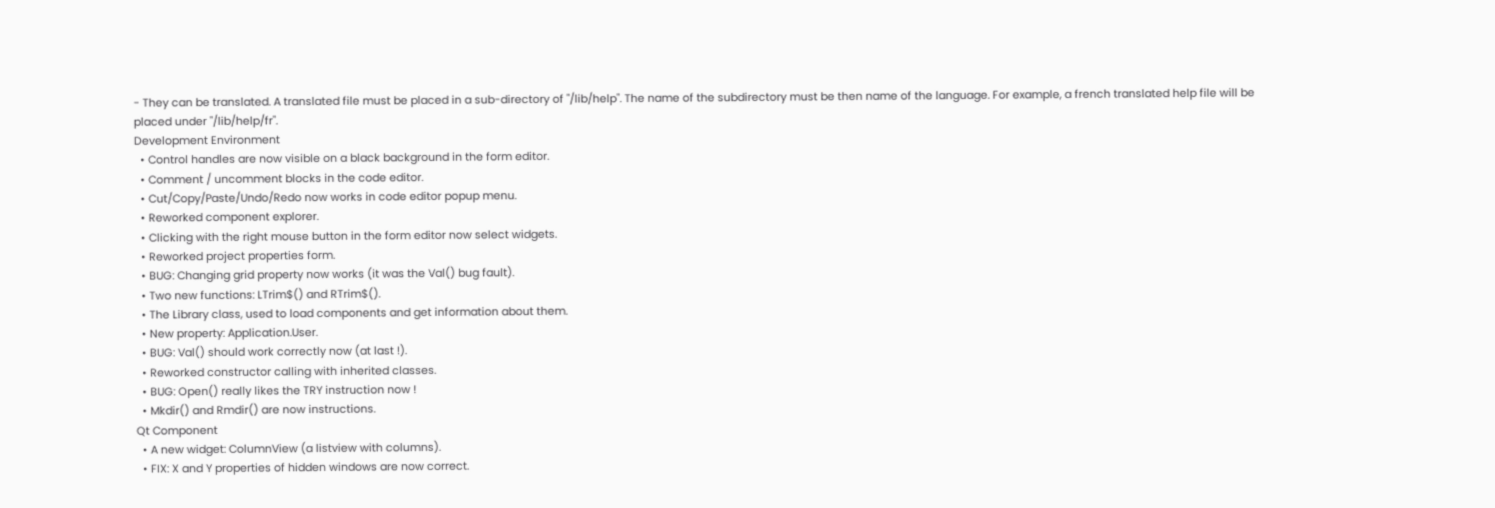- They can be translated. A translated file must be placed in a sub-directory of "/lib/help". The name of the subdirectory must be then name of the language. For example, a french translated help file will be placed under "/lib/help/fr".
Development Environment
  • Control handles are now visible on a black background in the form editor.
  • Comment / uncomment blocks in the code editor.
  • Cut/Copy/Paste/Undo/Redo now works in code editor popup menu.
  • Reworked component explorer.
  • Clicking with the right mouse button in the form editor now select widgets.
  • Reworked project properties form.
  • BUG: Changing grid property now works (it was the Val() bug fault).
  • Two new functions: LTrim$() and RTrim$().
  • The Library class, used to load components and get information about them.
  • New property: Application.User.
  • BUG: Val() should work correctly now (at last !).
  • Reworked constructor calling with inherited classes.
  • BUG: Open() really likes the TRY instruction now !
  • Mkdir() and Rmdir() are now instructions.
Qt Component
  • A new widget: ColumnView (a listview with columns).
  • FIX: X and Y properties of hidden windows are now correct.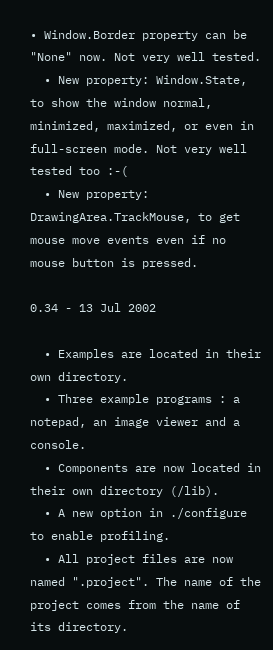• Window.Border property can be "None" now. Not very well tested.
  • New property: Window.State, to show the window normal, minimized, maximized, or even in full-screen mode. Not very well tested too :-(
  • New property: DrawingArea.TrackMouse, to get mouse move events even if no mouse button is pressed.

0.34 - 13 Jul 2002

  • Examples are located in their own directory.
  • Three example programs : a notepad, an image viewer and a console.
  • Components are now located in their own directory (/lib).
  • A new option in ./configure to enable profiling.
  • All project files are now named ".project". The name of the project comes from the name of its directory.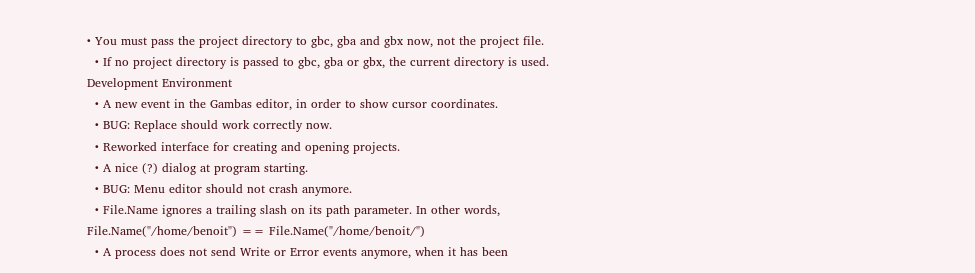• You must pass the project directory to gbc, gba and gbx now, not the project file.
  • If no project directory is passed to gbc, gba or gbx, the current directory is used.
Development Environment
  • A new event in the Gambas editor, in order to show cursor coordinates.
  • BUG: Replace should work correctly now.
  • Reworked interface for creating and opening projects.
  • A nice (?) dialog at program starting.
  • BUG: Menu editor should not crash anymore.
  • File.Name ignores a trailing slash on its path parameter. In other words, File.Name("/home/benoit") == File.Name("/home/benoit/")
  • A process does not send Write or Error events anymore, when it has been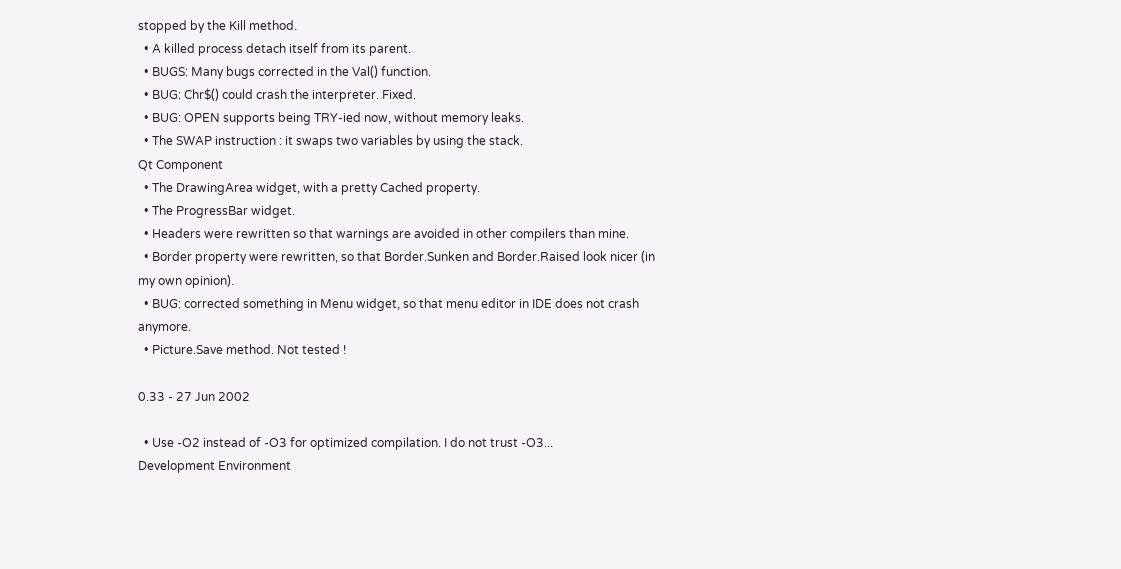stopped by the Kill method.
  • A killed process detach itself from its parent.
  • BUGS: Many bugs corrected in the Val() function.
  • BUG: Chr$() could crash the interpreter. Fixed.
  • BUG: OPEN supports being TRY-ied now, without memory leaks.
  • The SWAP instruction : it swaps two variables by using the stack.
Qt Component
  • The DrawingArea widget, with a pretty Cached property.
  • The ProgressBar widget.
  • Headers were rewritten so that warnings are avoided in other compilers than mine.
  • Border property were rewritten, so that Border.Sunken and Border.Raised look nicer (in my own opinion).
  • BUG: corrected something in Menu widget, so that menu editor in IDE does not crash anymore.
  • Picture.Save method. Not tested !

0.33 - 27 Jun 2002

  • Use -O2 instead of -O3 for optimized compilation. I do not trust -O3...
Development Environment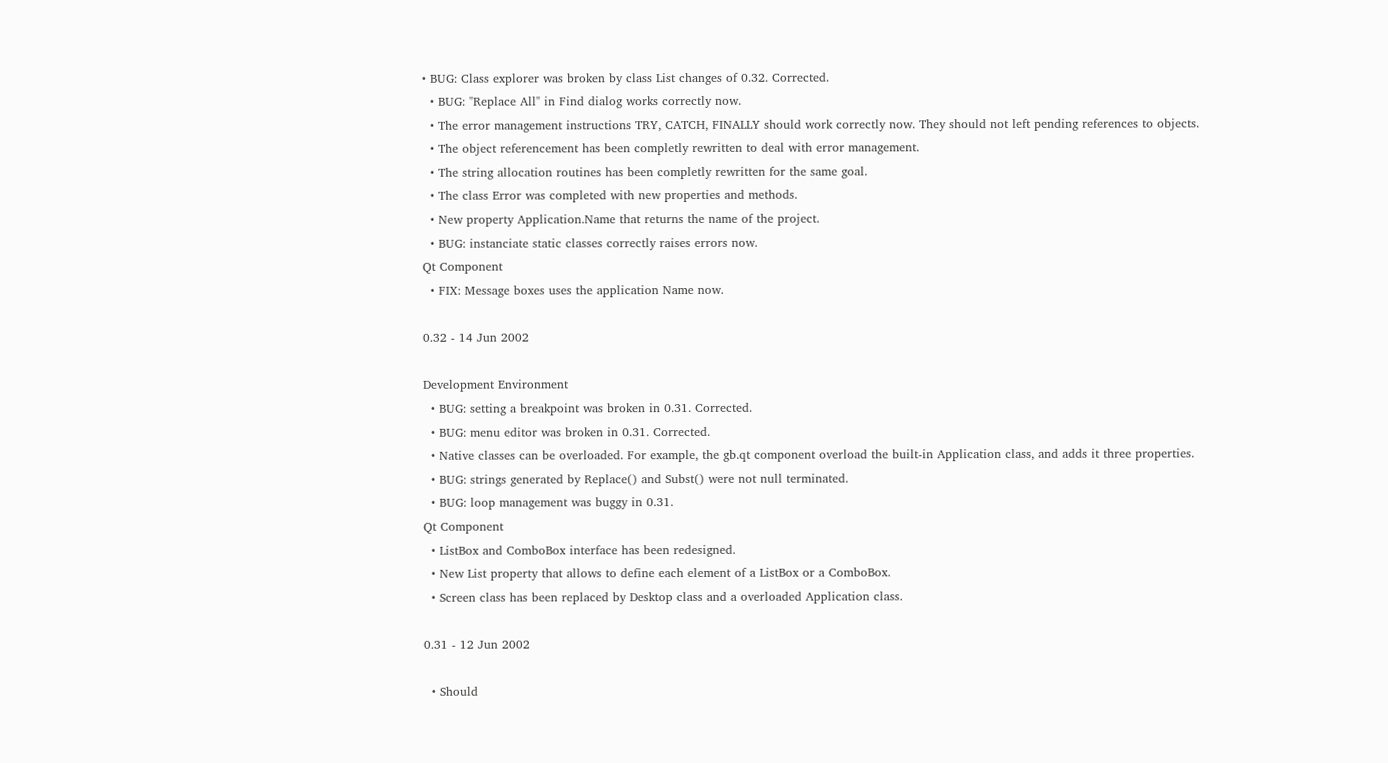• BUG: Class explorer was broken by class List changes of 0.32. Corrected.
  • BUG: "Replace All" in Find dialog works correctly now.
  • The error management instructions TRY, CATCH, FINALLY should work correctly now. They should not left pending references to objects.
  • The object referencement has been completly rewritten to deal with error management.
  • The string allocation routines has been completly rewritten for the same goal.
  • The class Error was completed with new properties and methods.
  • New property Application.Name that returns the name of the project.
  • BUG: instanciate static classes correctly raises errors now.
Qt Component
  • FIX: Message boxes uses the application Name now.

0.32 - 14 Jun 2002

Development Environment
  • BUG: setting a breakpoint was broken in 0.31. Corrected.
  • BUG: menu editor was broken in 0.31. Corrected.
  • Native classes can be overloaded. For example, the gb.qt component overload the built-in Application class, and adds it three properties.
  • BUG: strings generated by Replace() and Subst() were not null terminated.
  • BUG: loop management was buggy in 0.31.
Qt Component
  • ListBox and ComboBox interface has been redesigned.
  • New List property that allows to define each element of a ListBox or a ComboBox.
  • Screen class has been replaced by Desktop class and a overloaded Application class.

0.31 - 12 Jun 2002

  • Should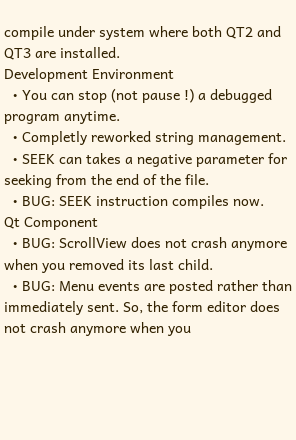compile under system where both QT2 and QT3 are installed.
Development Environment
  • You can stop (not pause !) a debugged program anytime.
  • Completly reworked string management.
  • SEEK can takes a negative parameter for seeking from the end of the file.
  • BUG: SEEK instruction compiles now.
Qt Component
  • BUG: ScrollView does not crash anymore when you removed its last child.
  • BUG: Menu events are posted rather than immediately sent. So, the form editor does not crash anymore when you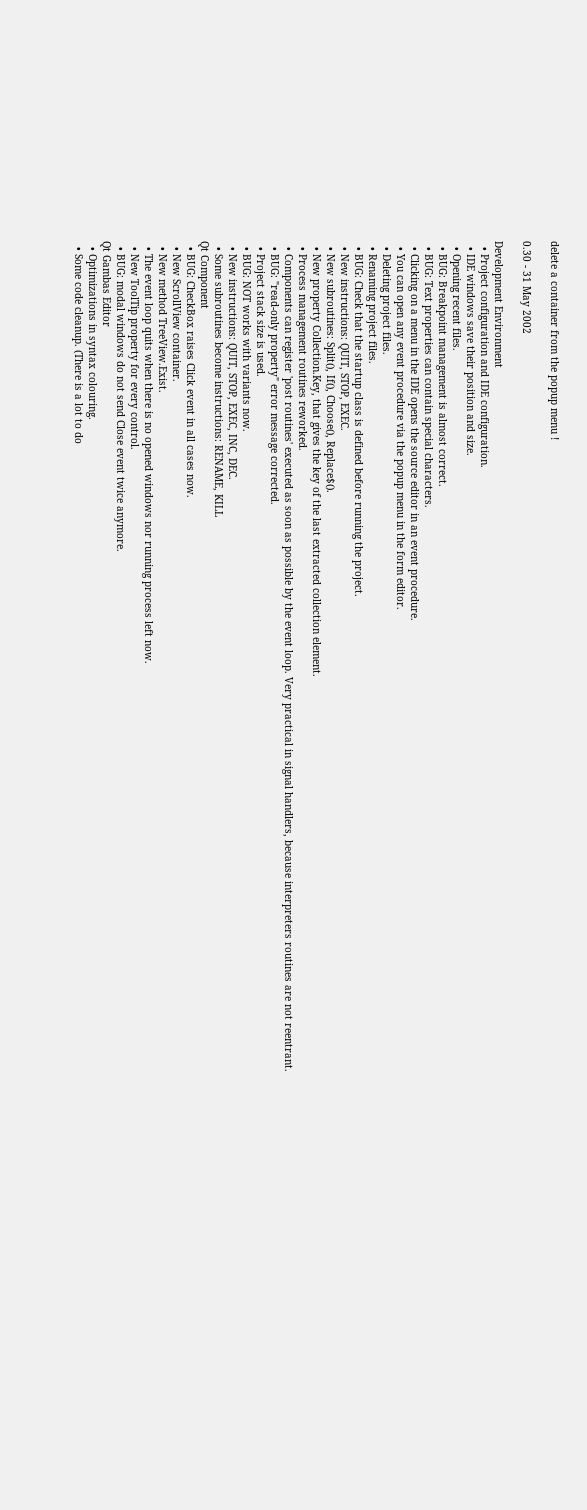delete a container from the popup menu !

0.30 - 31 May 2002

Development Environment
  • Project configuration and IDE configuration.
  • IDE windows save their position and size.
  • Opening recent files.
  • BUG: Breakpoint management is almost correct.
  • BUG: Text properties can contain special characters.
  • Clicking on a menu in the IDE opens the source editor in an event procedure.
  • You can open any event procedure via the popup menu in the form editor.
  • Deleting project files.
  • Renaming project files.
  • BUG: Check that the startup class is defined before running the project.
  • New instructions: QUIT, STOP, EXEC.
  • New subroutines: Split(), If(), Choose(), Replace$().
  • New property Collection.Key, that gives the key of the last extracted collection element.
  • Process management routines reworked.
  • Components can register 'post routines' executed as soon as possible by the event loop. Very practical in signal handlers, because interpreters routines are not reentrant.
  • BUG: "read-only property" error message corrected.
  • Project stack size is used.
  • BUG: NOT works with variants now.
  • New instructions: QUIT, STOP, EXEC, INC, DEC.
  • Some subroutines become instructions: RENAME, KILL
Qt Component
  • BUG: CheckBox raises Click event in all cases now.
  • New ScrollView container.
  • New method TreeView.Exist.
  • The event loop quits when there is no opened windows nor running process left now.
  • New ToolTip property for every control.
  • BUG: modal windows do not send Close event twice anymore.
Qt Gambas Editor
  • Optimizations in syntax colouring.
  • Some code cleanup. (There is a lot to do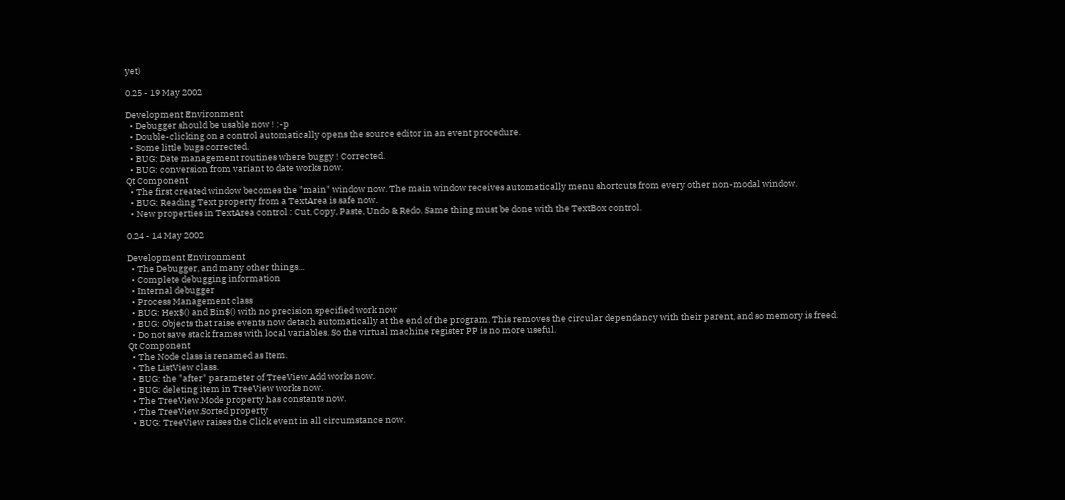yet)

0.25 - 19 May 2002

Development Environment
  • Debugger should be usable now ! :-p
  • Double-clicking on a control automatically opens the source editor in an event procedure.
  • Some little bugs corrected.
  • BUG: Date management routines where buggy ! Corrected.
  • BUG: conversion from variant to date works now.
Qt Component
  • The first created window becomes the "main" window now. The main window receives automatically menu shortcuts from every other non-modal window.
  • BUG: Reading Text property from a TextArea is safe now.
  • New properties in TextArea control : Cut, Copy, Paste, Undo & Redo. Same thing must be done with the TextBox control.

0.24 - 14 May 2002

Development Environment
  • The Debugger, and many other things...
  • Complete debugging information
  • Internal debugger
  • Process Management class
  • BUG: Hex$() and Bin$() with no precision specified work now
  • BUG: Objects that raise events now detach automatically at the end of the program. This removes the circular dependancy with their parent, and so memory is freed.
  • Do not save stack frames with local variables. So the virtual machine register PP is no more useful.
Qt Component
  • The Node class is renamed as Item.
  • The ListView class.
  • BUG: the "after" parameter of TreeView.Add works now.
  • BUG: deleting item in TreeView works now.
  • The TreeView.Mode property has constants now.
  • The TreeView.Sorted property
  • BUG: TreeView raises the Click event in all circumstance now.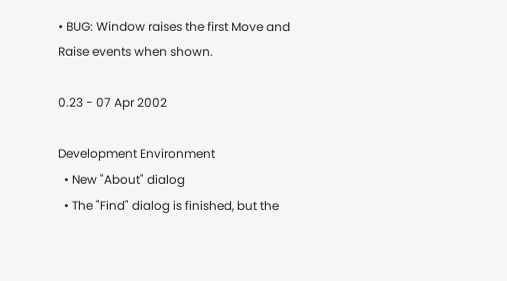• BUG: Window raises the first Move and Raise events when shown.

0.23 - 07 Apr 2002

Development Environment
  • New "About" dialog
  • The "Find" dialog is finished, but the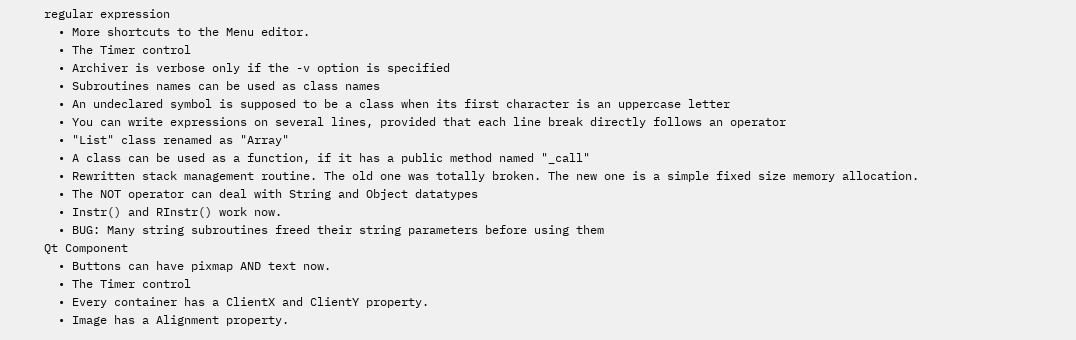regular expression
  • More shortcuts to the Menu editor.
  • The Timer control
  • Archiver is verbose only if the -v option is specified
  • Subroutines names can be used as class names
  • An undeclared symbol is supposed to be a class when its first character is an uppercase letter
  • You can write expressions on several lines, provided that each line break directly follows an operator
  • "List" class renamed as "Array"
  • A class can be used as a function, if it has a public method named "_call"
  • Rewritten stack management routine. The old one was totally broken. The new one is a simple fixed size memory allocation.
  • The NOT operator can deal with String and Object datatypes
  • Instr() and RInstr() work now.
  • BUG: Many string subroutines freed their string parameters before using them
Qt Component
  • Buttons can have pixmap AND text now.
  • The Timer control
  • Every container has a ClientX and ClientY property.
  • Image has a Alignment property.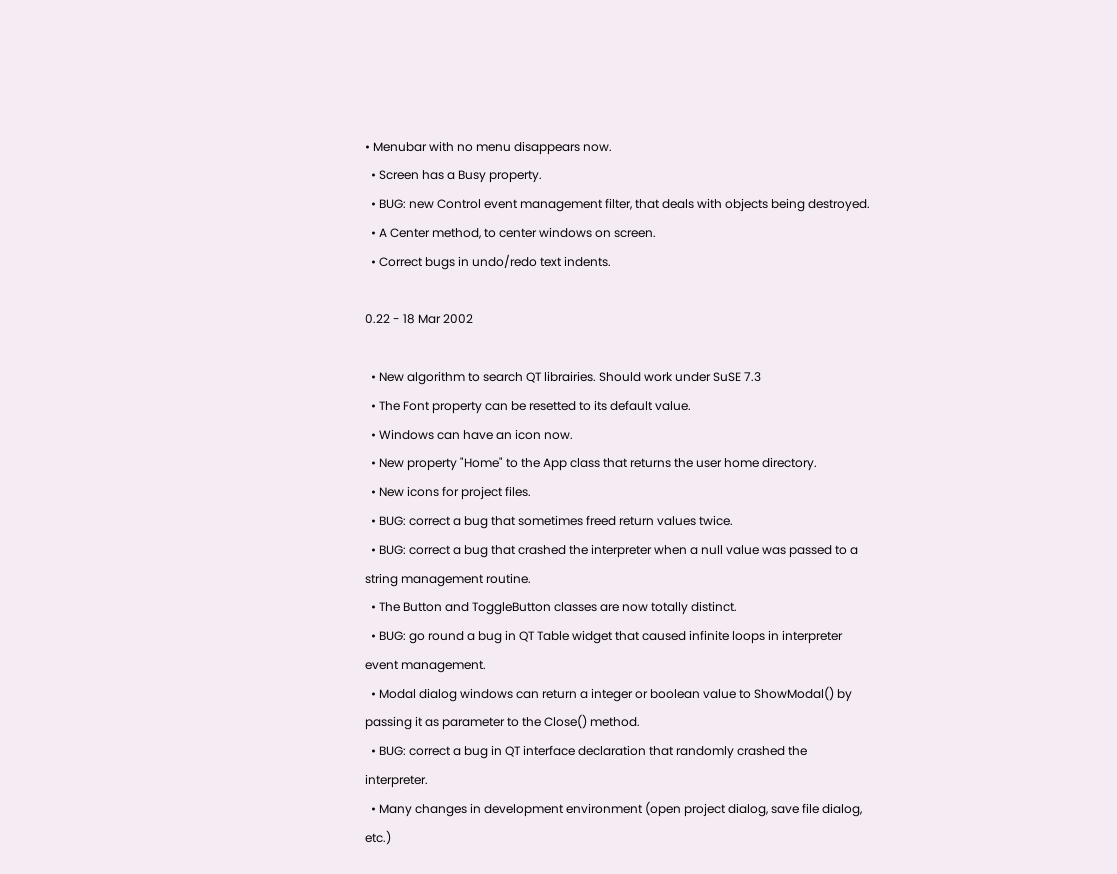• Menubar with no menu disappears now.
  • Screen has a Busy property.
  • BUG: new Control event management filter, that deals with objects being destroyed.
  • A Center method, to center windows on screen.
  • Correct bugs in undo/redo text indents.

0.22 - 18 Mar 2002

  • New algorithm to search QT librairies. Should work under SuSE 7.3
  • The Font property can be resetted to its default value.
  • Windows can have an icon now.
  • New property "Home" to the App class that returns the user home directory.
  • New icons for project files.
  • BUG: correct a bug that sometimes freed return values twice.
  • BUG: correct a bug that crashed the interpreter when a null value was passed to a string management routine.
  • The Button and ToggleButton classes are now totally distinct.
  • BUG: go round a bug in QT Table widget that caused infinite loops in interpreter event management.
  • Modal dialog windows can return a integer or boolean value to ShowModal() by passing it as parameter to the Close() method.
  • BUG: correct a bug in QT interface declaration that randomly crashed the interpreter.
  • Many changes in development environment (open project dialog, save file dialog, etc.)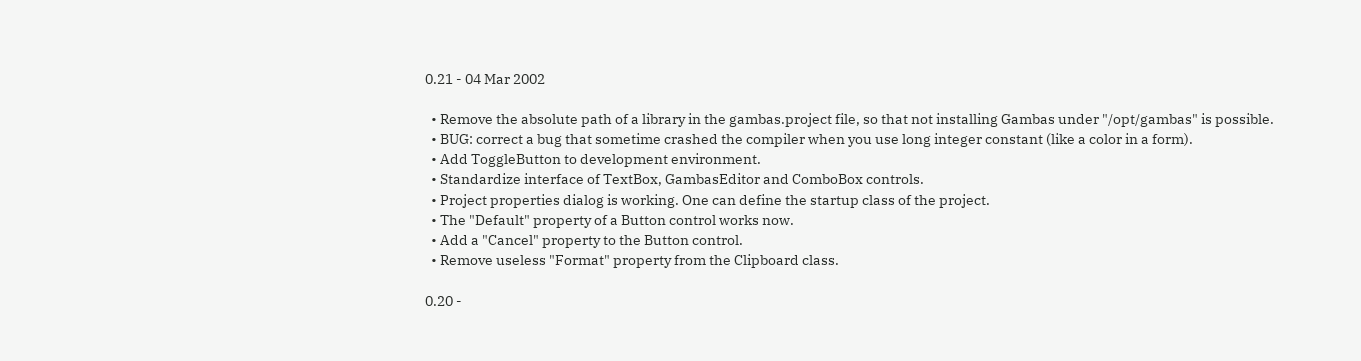0.21 - 04 Mar 2002

  • Remove the absolute path of a library in the gambas.project file, so that not installing Gambas under "/opt/gambas" is possible.
  • BUG: correct a bug that sometime crashed the compiler when you use long integer constant (like a color in a form).
  • Add ToggleButton to development environment.
  • Standardize interface of TextBox, GambasEditor and ComboBox controls.
  • Project properties dialog is working. One can define the startup class of the project.
  • The "Default" property of a Button control works now.
  • Add a "Cancel" property to the Button control.
  • Remove useless "Format" property from the Clipboard class.

0.20 -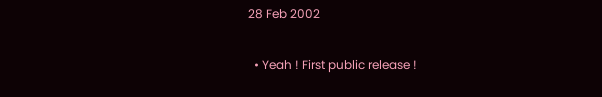28 Feb 2002

  • Yeah ! First public release !